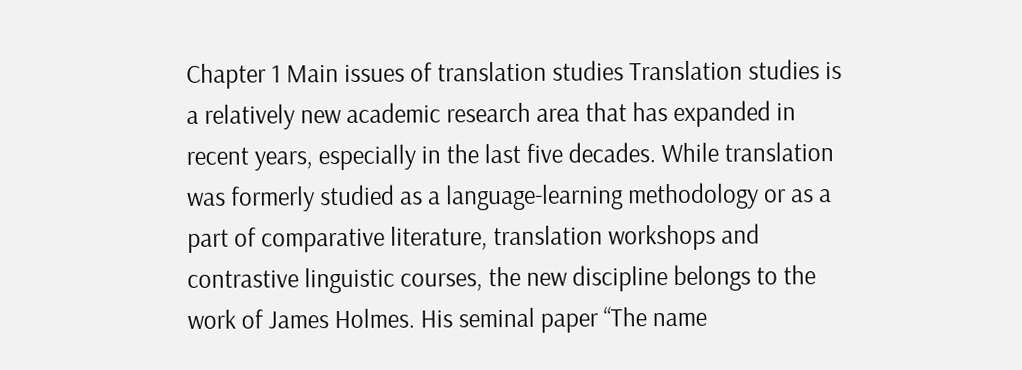Chapter 1 Main issues of translation studies Translation studies is a relatively new academic research area that has expanded in recent years, especially in the last five decades. While translation was formerly studied as a language-learning methodology or as a part of comparative literature, translation workshops and contrastive linguistic courses, the new discipline belongs to the work of James Holmes. His seminal paper “The name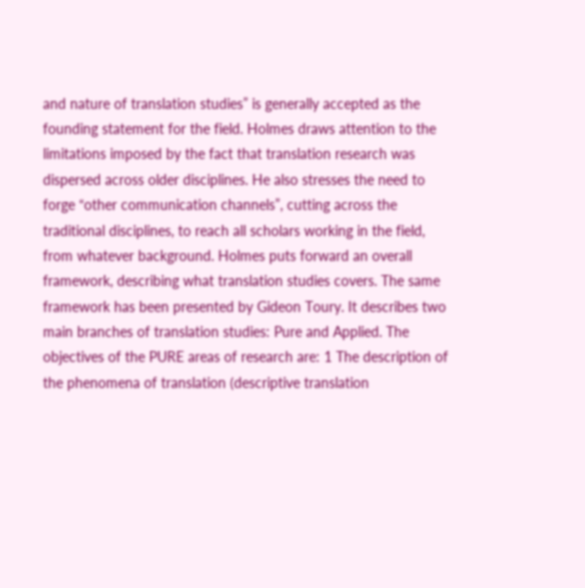and nature of translation studies” is generally accepted as the founding statement for the field. Holmes draws attention to the limitations imposed by the fact that translation research was dispersed across older disciplines. He also stresses the need to forge “other communication channels”, cutting across the traditional disciplines, to reach all scholars working in the field, from whatever background. Holmes puts forward an overall framework, describing what translation studies covers. The same framework has been presented by Gideon Toury. It describes two main branches of translation studies: Pure and Applied. The objectives of the PURE areas of research are: 1 The description of the phenomena of translation (descriptive translation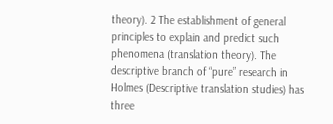theory). 2 The establishment of general principles to explain and predict such phenomena (translation theory). The descriptive branch of “pure” research in Holmes (Descriptive translation studies) has three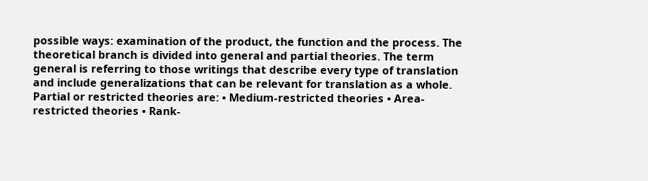possible ways: examination of the product, the function and the process. The theoretical branch is divided into general and partial theories. The term general is referring to those writings that describe every type of translation and include generalizations that can be relevant for translation as a whole. Partial or restricted theories are: • Medium-restricted theories • Area-restricted theories • Rank-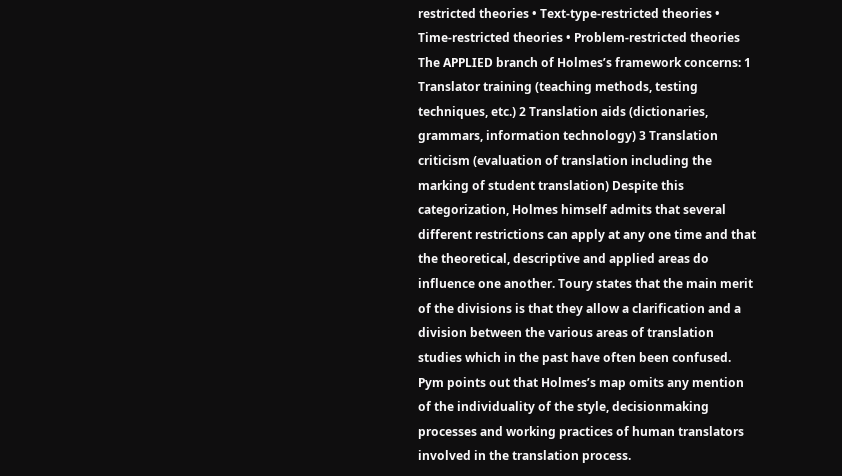restricted theories • Text-type-restricted theories • Time-restricted theories • Problem-restricted theories The APPLIED branch of Holmes’s framework concerns: 1 Translator training (teaching methods, testing techniques, etc.) 2 Translation aids (dictionaries, grammars, information technology) 3 Translation criticism (evaluation of translation including the marking of student translation) Despite this categorization, Holmes himself admits that several different restrictions can apply at any one time and that the theoretical, descriptive and applied areas do influence one another. Toury states that the main merit of the divisions is that they allow a clarification and a division between the various areas of translation studies which in the past have often been confused. Pym points out that Holmes’s map omits any mention of the individuality of the style, decisionmaking processes and working practices of human translators involved in the translation process.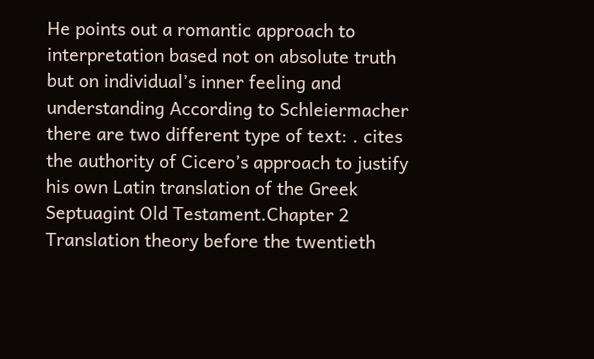He points out a romantic approach to interpretation based not on absolute truth but on individual’s inner feeling and understanding According to Schleiermacher there are two different type of text: . cites the authority of Cicero’s approach to justify his own Latin translation of the Greek Septuagint Old Testament.Chapter 2 Translation theory before the twentieth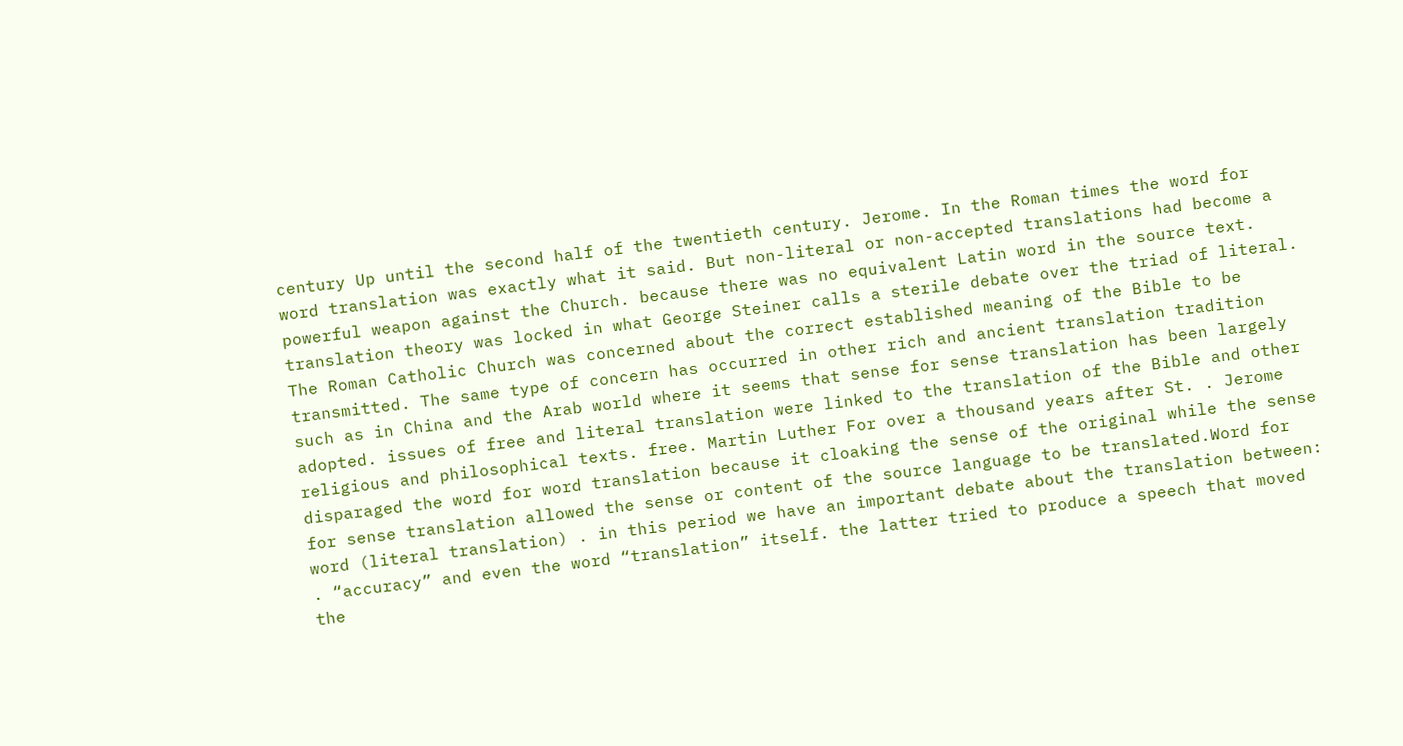century Up until the second half of the twentieth century. Jerome. In the Roman times the word for word translation was exactly what it said. But non-literal or non-accepted translations had become a powerful weapon against the Church. because there was no equivalent Latin word in the source text. translation theory was locked in what George Steiner calls a sterile debate over the triad of literal. The Roman Catholic Church was concerned about the correct established meaning of the Bible to be transmitted. The same type of concern has occurred in other rich and ancient translation tradition such as in China and the Arab world where it seems that sense for sense translation has been largely adopted. issues of free and literal translation were linked to the translation of the Bible and other religious and philosophical texts. free. Martin Luther For over a thousand years after St. . Jerome disparaged the word for word translation because it cloaking the sense of the original while the sense for sense translation allowed the sense or content of the source language to be translated.Word for word (literal translation) . in this period we have an important debate about the translation between: . “accuracy” and even the word “translation” itself. the latter tried to produce a speech that moved the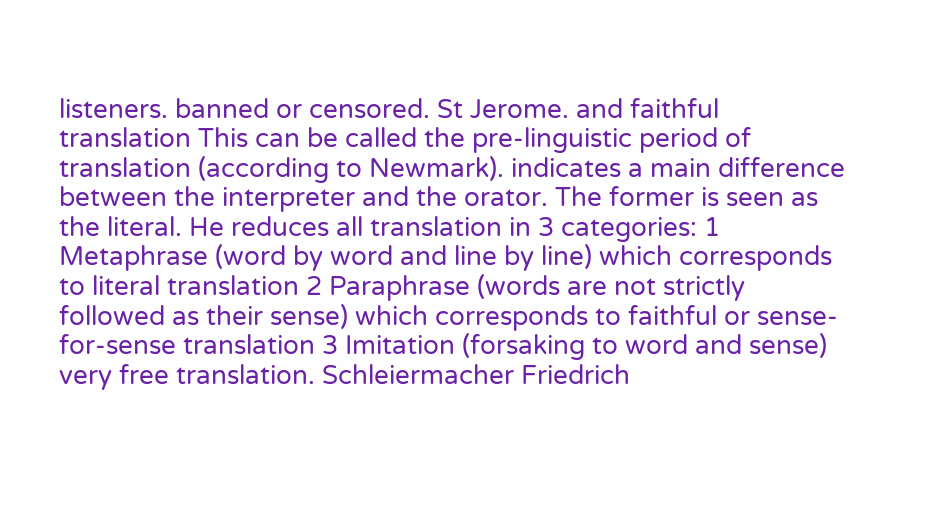listeners. banned or censored. St Jerome. and faithful translation This can be called the pre-linguistic period of translation (according to Newmark). indicates a main difference between the interpreter and the orator. The former is seen as the literal. He reduces all translation in 3 categories: 1 Metaphrase (word by word and line by line) which corresponds to literal translation 2 Paraphrase (words are not strictly followed as their sense) which corresponds to faithful or sense-for-sense translation 3 Imitation (forsaking to word and sense) very free translation. Schleiermacher Friedrich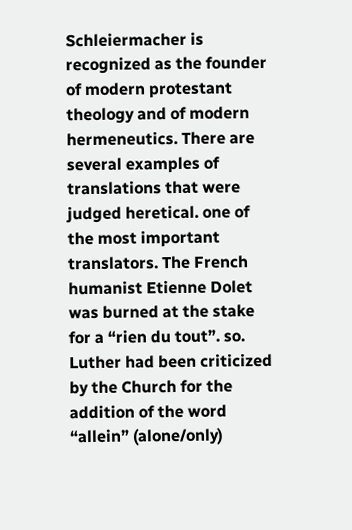Schleiermacher is recognized as the founder of modern protestant theology and of modern hermeneutics. There are several examples of translations that were judged heretical. one of the most important translators. The French humanist Etienne Dolet was burned at the stake for a “rien du tout”. so. Luther had been criticized by the Church for the addition of the word “allein” (alone/only)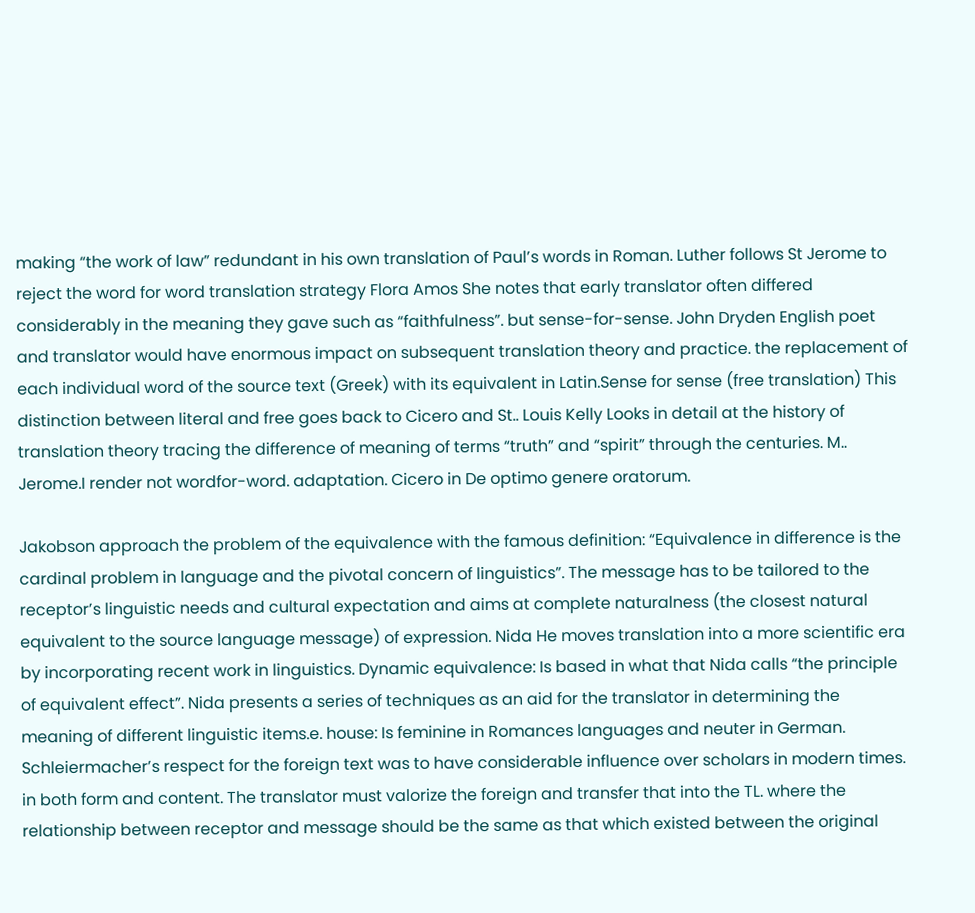making “the work of law” redundant in his own translation of Paul’s words in Roman. Luther follows St Jerome to reject the word for word translation strategy Flora Amos She notes that early translator often differed considerably in the meaning they gave such as “faithfulness”. but sense-for-sense. John Dryden English poet and translator would have enormous impact on subsequent translation theory and practice. the replacement of each individual word of the source text (Greek) with its equivalent in Latin.Sense for sense (free translation) This distinction between literal and free goes back to Cicero and St.. Louis Kelly Looks in detail at the history of translation theory tracing the difference of meaning of terms “truth” and “spirit” through the centuries. M.. Jerome.I render not wordfor-word. adaptation. Cicero in De optimo genere oratorum.

Jakobson approach the problem of the equivalence with the famous definition: “Equivalence in difference is the cardinal problem in language and the pivotal concern of linguistics”. The message has to be tailored to the receptor’s linguistic needs and cultural expectation and aims at complete naturalness (the closest natural equivalent to the source language message) of expression. Nida He moves translation into a more scientific era by incorporating recent work in linguistics. Dynamic equivalence: Is based in what that Nida calls “the principle of equivalent effect”. Nida presents a series of techniques as an aid for the translator in determining the meaning of different linguistic items.e. house: Is feminine in Romances languages and neuter in German. Schleiermacher’s respect for the foreign text was to have considerable influence over scholars in modern times. in both form and content. The translator must valorize the foreign and transfer that into the TL. where the relationship between receptor and message should be the same as that which existed between the original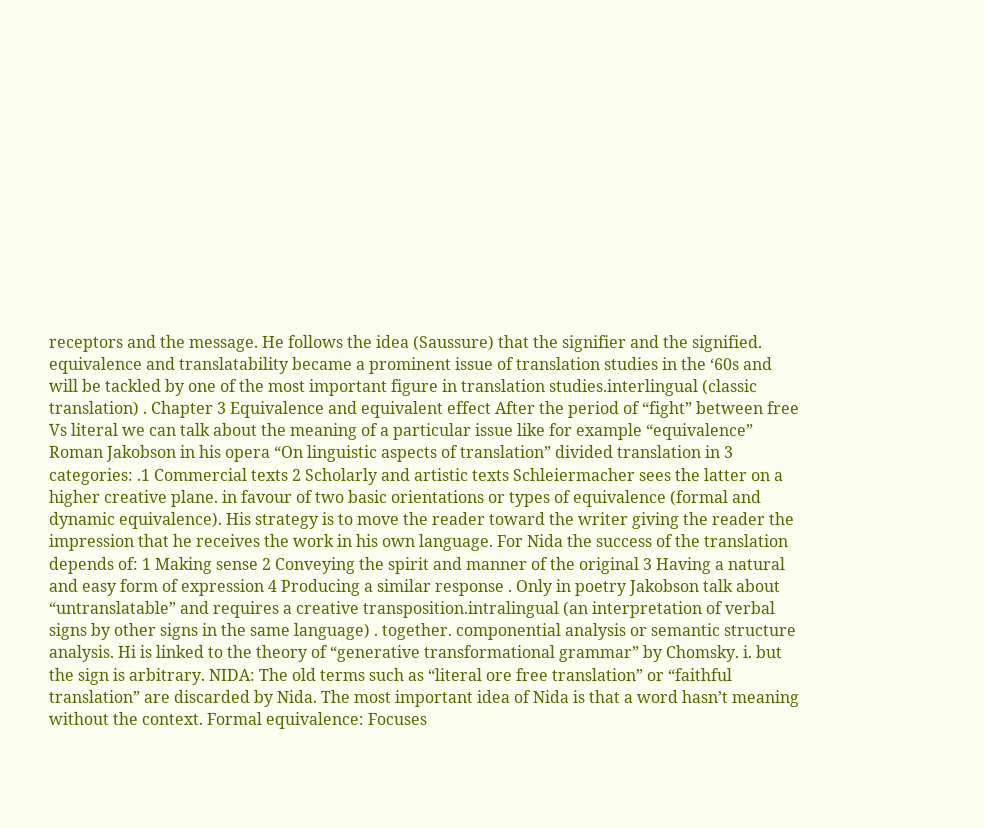receptors and the message. He follows the idea (Saussure) that the signifier and the signified. equivalence and translatability became a prominent issue of translation studies in the ‘60s and will be tackled by one of the most important figure in translation studies.interlingual (classic translation) . Chapter 3 Equivalence and equivalent effect After the period of “fight” between free Vs literal we can talk about the meaning of a particular issue like for example “equivalence” Roman Jakobson in his opera “On linguistic aspects of translation” divided translation in 3 categories: .1 Commercial texts 2 Scholarly and artistic texts Schleiermacher sees the latter on a higher creative plane. in favour of two basic orientations or types of equivalence (formal and dynamic equivalence). His strategy is to move the reader toward the writer giving the reader the impression that he receives the work in his own language. For Nida the success of the translation depends of: 1 Making sense 2 Conveying the spirit and manner of the original 3 Having a natural and easy form of expression 4 Producing a similar response . Only in poetry Jakobson talk about “untranslatable” and requires a creative transposition.intralingual (an interpretation of verbal signs by other signs in the same language) . together. componential analysis or semantic structure analysis. Hi is linked to the theory of “generative transformational grammar” by Chomsky. i. but the sign is arbitrary. NIDA: The old terms such as “literal ore free translation” or “faithful translation” are discarded by Nida. The most important idea of Nida is that a word hasn’t meaning without the context. Formal equivalence: Focuses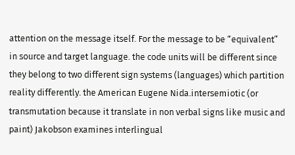attention on the message itself. For the message to be “equivalent” in source and target language. the code units will be different since they belong to two different sign systems (languages) which partition reality differently. the American Eugene Nida.intersemiotic (or transmutation because it translate in non verbal signs like music and paint) Jakobson examines interlingual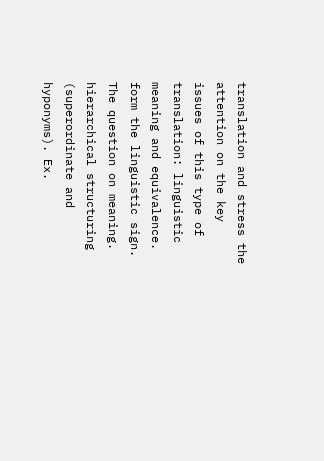translation and stress the attention on the key issues of this type of translation: linguistic meaning and equivalence. form the linguistic sign. The question on meaning. hierarchical structuring (superordinate and hyponyms). Ex.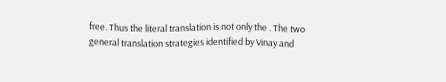free. Thus the literal translation is not only the . The two general translation strategies identified by Vinay and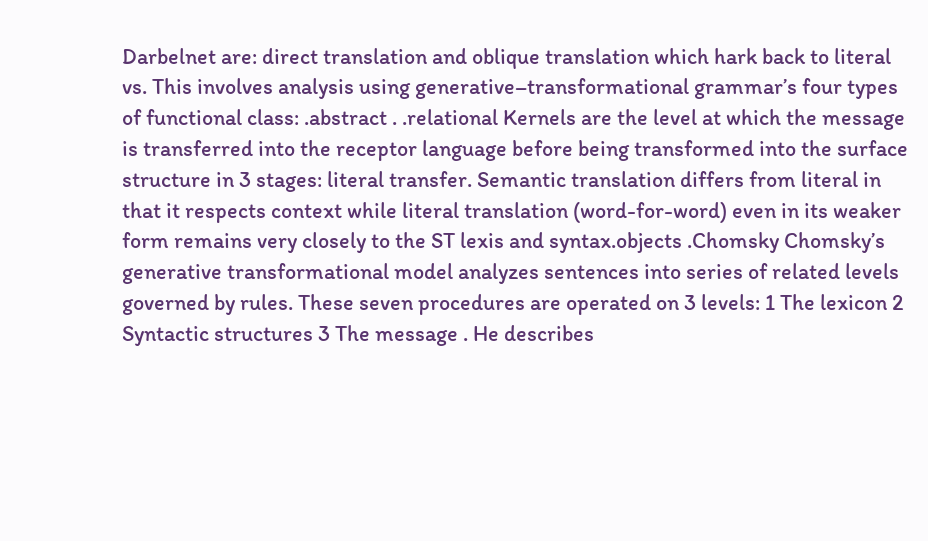Darbelnet are: direct translation and oblique translation which hark back to literal vs. This involves analysis using generative–transformational grammar’s four types of functional class: .abstract . .relational Kernels are the level at which the message is transferred into the receptor language before being transformed into the surface structure in 3 stages: literal transfer. Semantic translation differs from literal in that it respects context while literal translation (word-for-word) even in its weaker form remains very closely to the ST lexis and syntax.objects .Chomsky Chomsky’s generative transformational model analyzes sentences into series of related levels governed by rules. These seven procedures are operated on 3 levels: 1 The lexicon 2 Syntactic structures 3 The message . He describes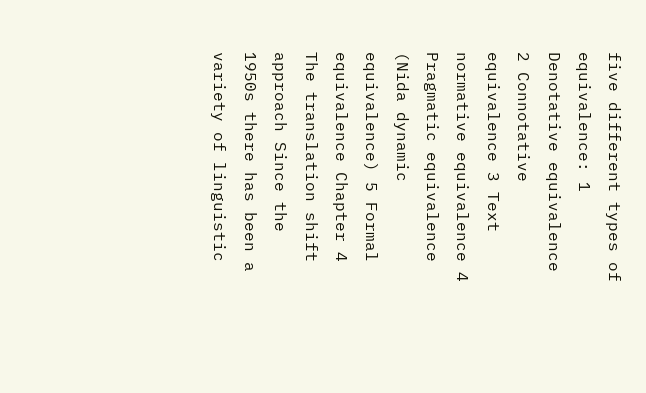five different types of equivalence: 1 Denotative equivalence 2 Connotative equivalence 3 Text normative equivalence 4 Pragmatic equivalence (Nida dynamic equivalence) 5 Formal equivalence Chapter 4 The translation shift approach Since the 1950s there has been a variety of linguistic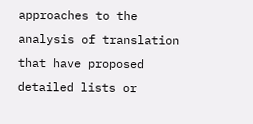approaches to the analysis of translation that have proposed detailed lists or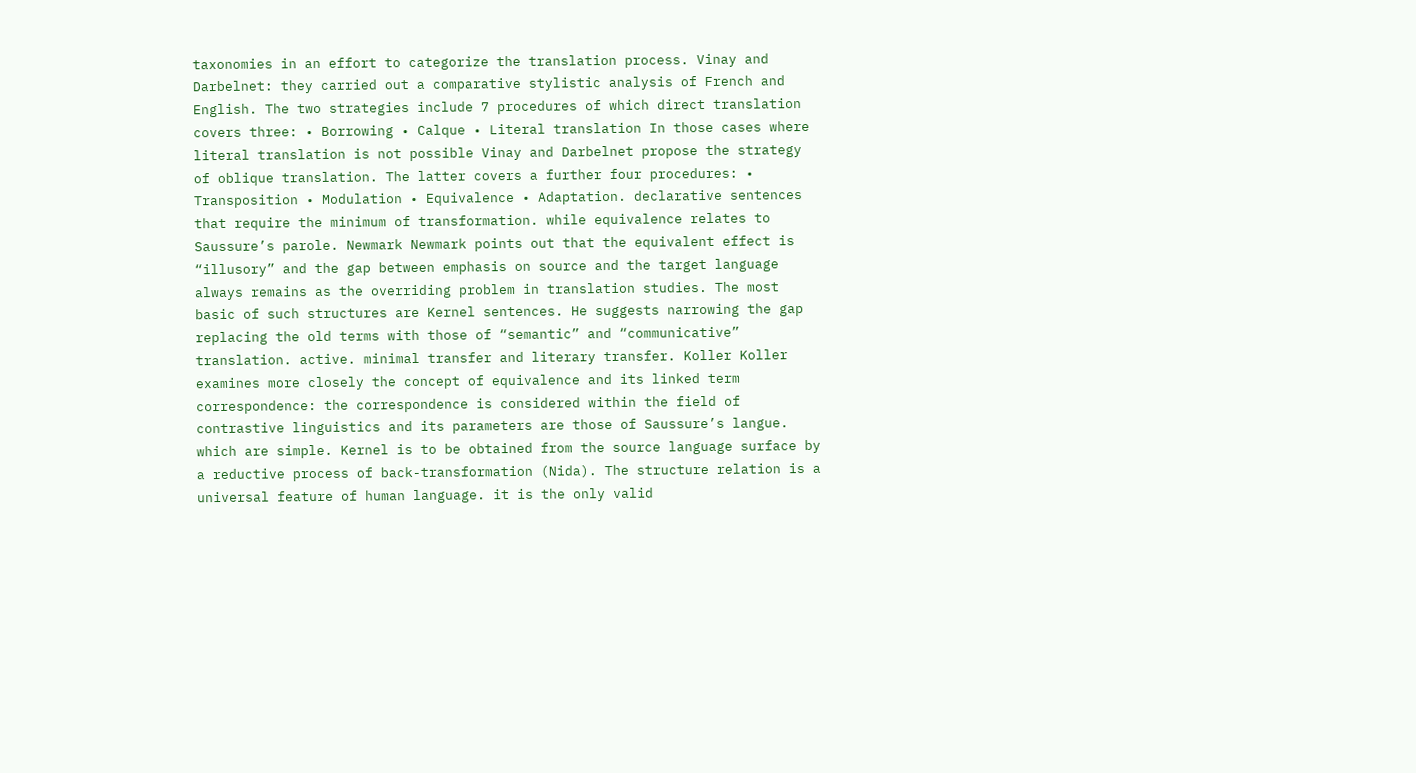taxonomies in an effort to categorize the translation process. Vinay and Darbelnet: they carried out a comparative stylistic analysis of French and English. The two strategies include 7 procedures of which direct translation covers three: • Borrowing • Calque • Literal translation In those cases where literal translation is not possible Vinay and Darbelnet propose the strategy of oblique translation. The latter covers a further four procedures: • Transposition • Modulation • Equivalence • Adaptation. declarative sentences that require the minimum of transformation. while equivalence relates to Saussure’s parole. Newmark Newmark points out that the equivalent effect is “illusory” and the gap between emphasis on source and the target language always remains as the overriding problem in translation studies. The most basic of such structures are Kernel sentences. He suggests narrowing the gap replacing the old terms with those of “semantic” and “communicative” translation. active. minimal transfer and literary transfer. Koller Koller examines more closely the concept of equivalence and its linked term correspondence: the correspondence is considered within the field of contrastive linguistics and its parameters are those of Saussure’s langue. which are simple. Kernel is to be obtained from the source language surface by a reductive process of back-transformation (Nida). The structure relation is a universal feature of human language. it is the only valid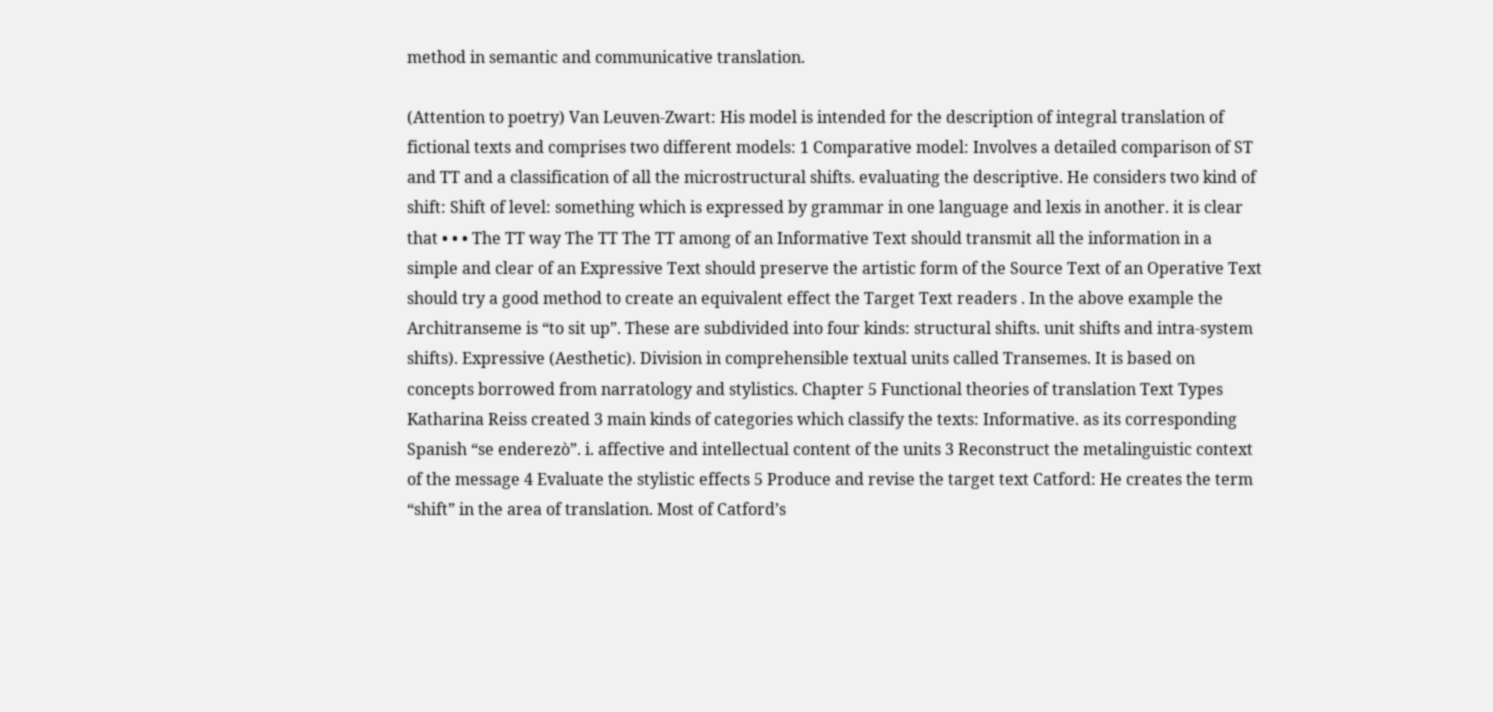method in semantic and communicative translation.

(Attention to poetry) Van Leuven-Zwart: His model is intended for the description of integral translation of fictional texts and comprises two different models: 1 Comparative model: Involves a detailed comparison of ST and TT and a classification of all the microstructural shifts. evaluating the descriptive. He considers two kind of shift: Shift of level: something which is expressed by grammar in one language and lexis in another. it is clear that • • • The TT way The TT The TT among of an Informative Text should transmit all the information in a simple and clear of an Expressive Text should preserve the artistic form of the Source Text of an Operative Text should try a good method to create an equivalent effect the Target Text readers . In the above example the Architranseme is “to sit up”. These are subdivided into four kinds: structural shifts. unit shifts and intra-system shifts). Expressive (Aesthetic). Division in comprehensible textual units called Transemes. It is based on concepts borrowed from narratology and stylistics. Chapter 5 Functional theories of translation Text Types Katharina Reiss created 3 main kinds of categories which classify the texts: Informative. as its corresponding Spanish “se enderezò”. i. affective and intellectual content of the units 3 Reconstruct the metalinguistic context of the message 4 Evaluate the stylistic effects 5 Produce and revise the target text Catford: He creates the term “shift” in the area of translation. Most of Catford’s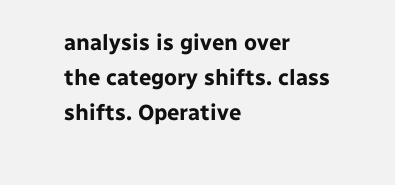analysis is given over the category shifts. class shifts. Operative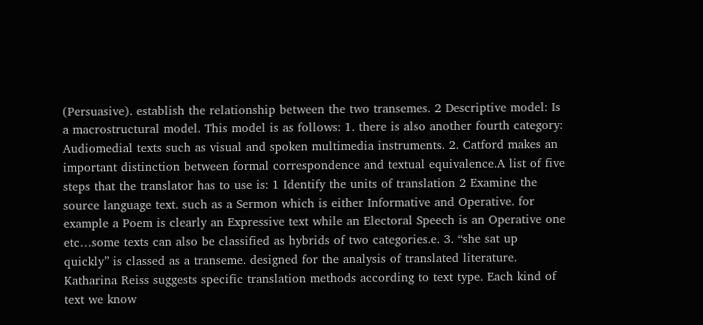(Persuasive). establish the relationship between the two transemes. 2 Descriptive model: Is a macrostructural model. This model is as follows: 1. there is also another fourth category: Audiomedial texts such as visual and spoken multimedia instruments. 2. Catford makes an important distinction between formal correspondence and textual equivalence.A list of five steps that the translator has to use is: 1 Identify the units of translation 2 Examine the source language text. such as a Sermon which is either Informative and Operative. for example a Poem is clearly an Expressive text while an Electoral Speech is an Operative one etc…some texts can also be classified as hybrids of two categories.e. 3. “she sat up quickly” is classed as a transeme. designed for the analysis of translated literature. Katharina Reiss suggests specific translation methods according to text type. Each kind of text we know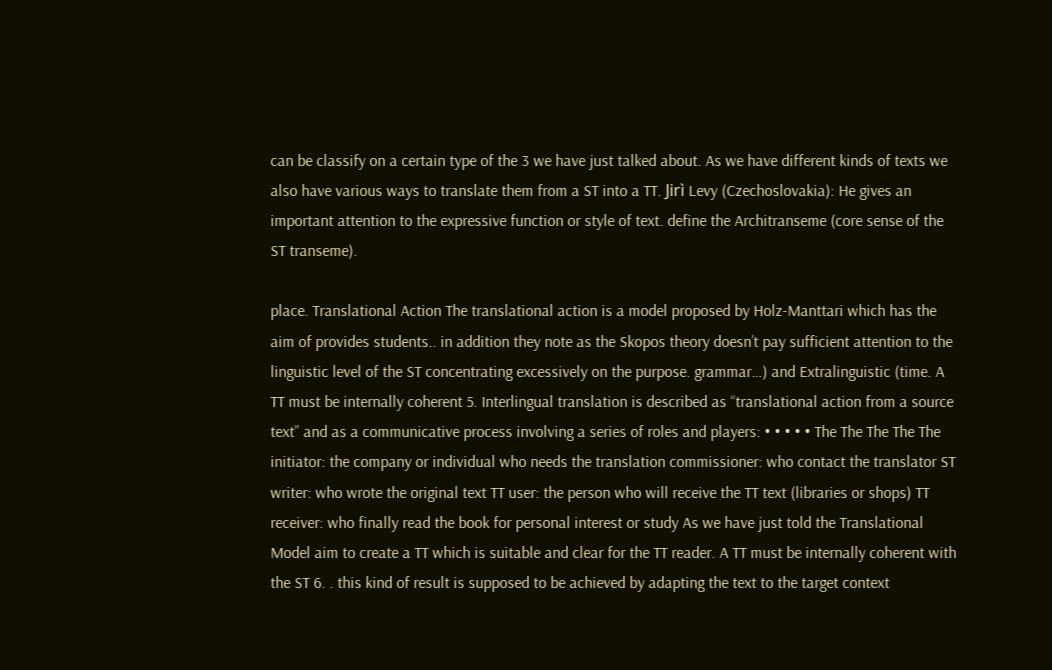can be classify on a certain type of the 3 we have just talked about. As we have different kinds of texts we also have various ways to translate them from a ST into a TT. Jirì Levy (Czechoslovakia): He gives an important attention to the expressive function or style of text. define the Architranseme (core sense of the ST transeme).

place. Translational Action The translational action is a model proposed by Holz-Manttari which has the aim of provides students.. in addition they note as the Skopos theory doesn’t pay sufficient attention to the linguistic level of the ST concentrating excessively on the purpose. grammar…) and Extralinguistic (time. A TT must be internally coherent 5. Interlingual translation is described as “translational action from a source text” and as a communicative process involving a series of roles and players: • • • • • The The The The The initiator: the company or individual who needs the translation commissioner: who contact the translator ST writer: who wrote the original text TT user: the person who will receive the TT text (libraries or shops) TT receiver: who finally read the book for personal interest or study As we have just told the Translational Model aim to create a TT which is suitable and clear for the TT reader. A TT must be internally coherent with the ST 6. . this kind of result is supposed to be achieved by adapting the text to the target context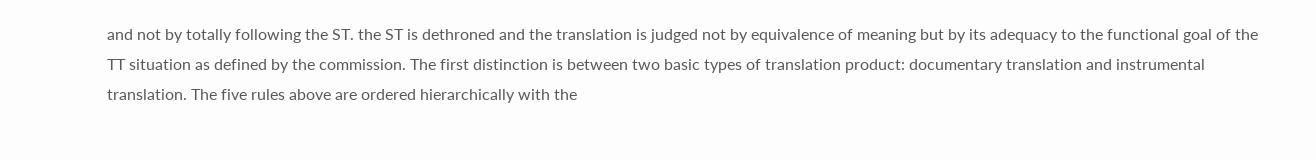and not by totally following the ST. the ST is dethroned and the translation is judged not by equivalence of meaning but by its adequacy to the functional goal of the TT situation as defined by the commission. The first distinction is between two basic types of translation product: documentary translation and instrumental translation. The five rules above are ordered hierarchically with the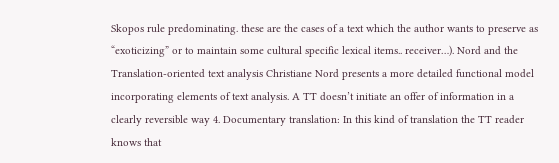Skopos rule predominating. these are the cases of a text which the author wants to preserve as “exoticizing” or to maintain some cultural specific lexical items.. receiver…). Nord and the Translation-oriented text analysis Christiane Nord presents a more detailed functional model incorporating elements of text analysis. A TT doesn’t initiate an offer of information in a clearly reversible way 4. Documentary translation: In this kind of translation the TT reader knows that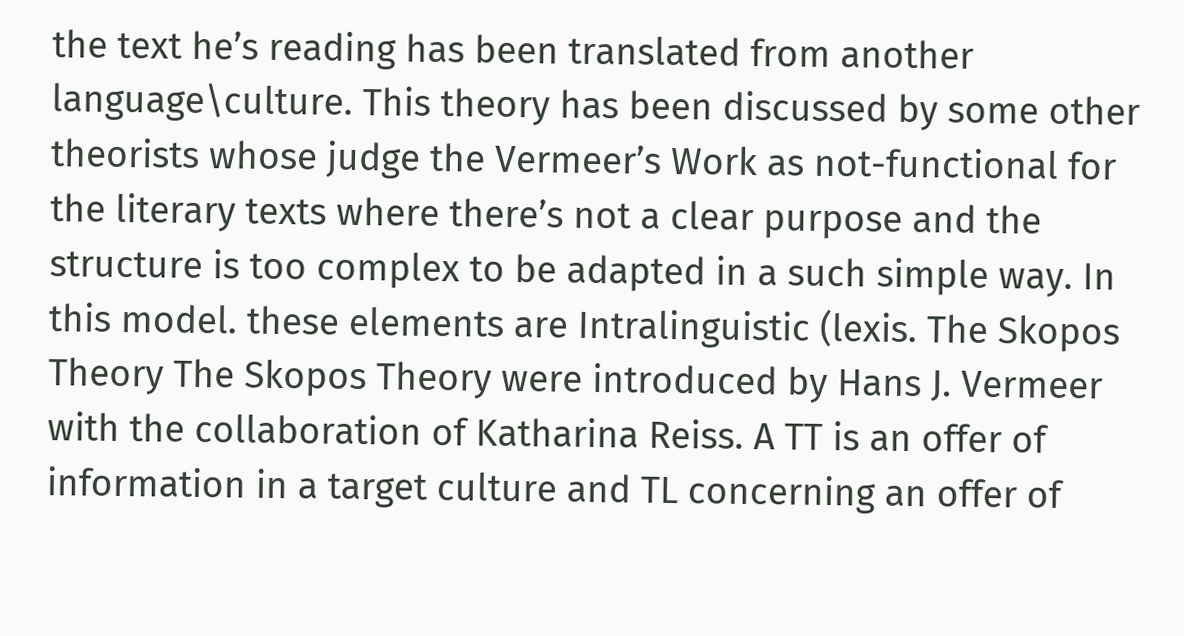the text he’s reading has been translated from another language\culture. This theory has been discussed by some other theorists whose judge the Vermeer’s Work as not-functional for the literary texts where there’s not a clear purpose and the structure is too complex to be adapted in a such simple way. In this model. these elements are Intralinguistic (lexis. The Skopos Theory The Skopos Theory were introduced by Hans J. Vermeer with the collaboration of Katharina Reiss. A TT is an offer of information in a target culture and TL concerning an offer of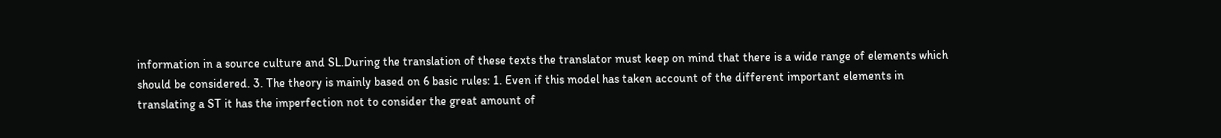information in a source culture and SL.During the translation of these texts the translator must keep on mind that there is a wide range of elements which should be considered. 3. The theory is mainly based on 6 basic rules: 1. Even if this model has taken account of the different important elements in translating a ST it has the imperfection not to consider the great amount of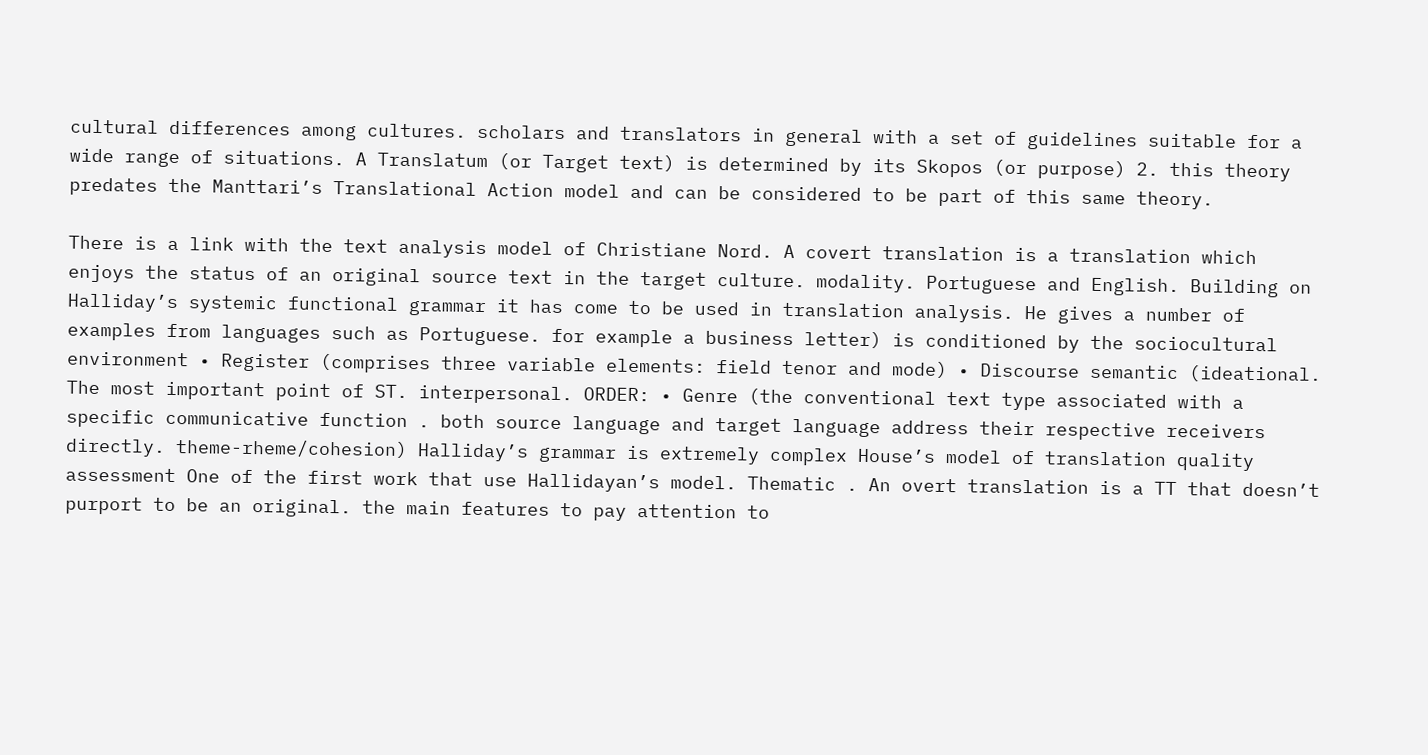cultural differences among cultures. scholars and translators in general with a set of guidelines suitable for a wide range of situations. A Translatum (or Target text) is determined by its Skopos (or purpose) 2. this theory predates the Manttari’s Translational Action model and can be considered to be part of this same theory.

There is a link with the text analysis model of Christiane Nord. A covert translation is a translation which enjoys the status of an original source text in the target culture. modality. Portuguese and English. Building on Halliday’s systemic functional grammar it has come to be used in translation analysis. He gives a number of examples from languages such as Portuguese. for example a business letter) is conditioned by the sociocultural environment • Register (comprises three variable elements: field tenor and mode) • Discourse semantic (ideational. The most important point of ST. interpersonal. ORDER: • Genre (the conventional text type associated with a specific communicative function . both source language and target language address their respective receivers directly. theme-rheme/cohesion) Halliday’s grammar is extremely complex House’s model of translation quality assessment One of the first work that use Hallidayan’s model. Thematic . An overt translation is a TT that doesn’t purport to be an original. the main features to pay attention to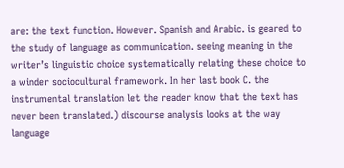are: the text function. However. Spanish and Arabic. is geared to the study of language as communication. seeing meaning in the writer’s linguistic choice systematically relating these choice to a winder sociocultural framework. In her last book C. the instrumental translation let the reader know that the text has never been translated.) discourse analysis looks at the way language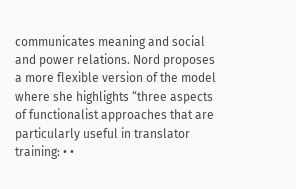communicates meaning and social and power relations. Nord proposes a more flexible version of the model where she highlights “three aspects of functionalist approaches that are particularly useful in translator training: • •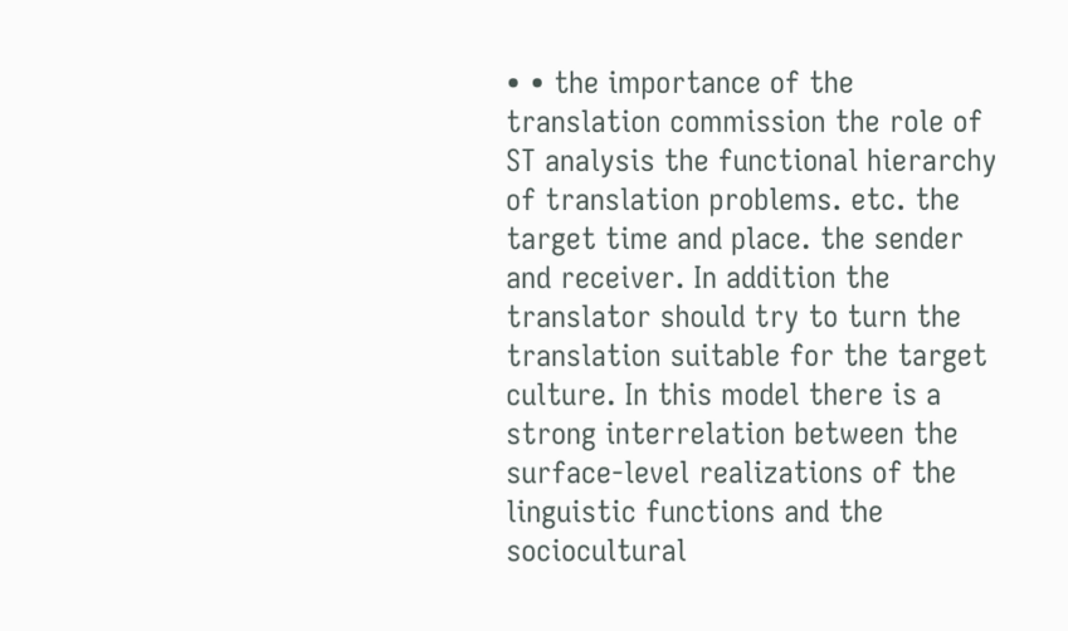• • the importance of the translation commission the role of ST analysis the functional hierarchy of translation problems. etc. the target time and place. the sender and receiver. In addition the translator should try to turn the translation suitable for the target culture. In this model there is a strong interrelation between the surface-level realizations of the linguistic functions and the sociocultural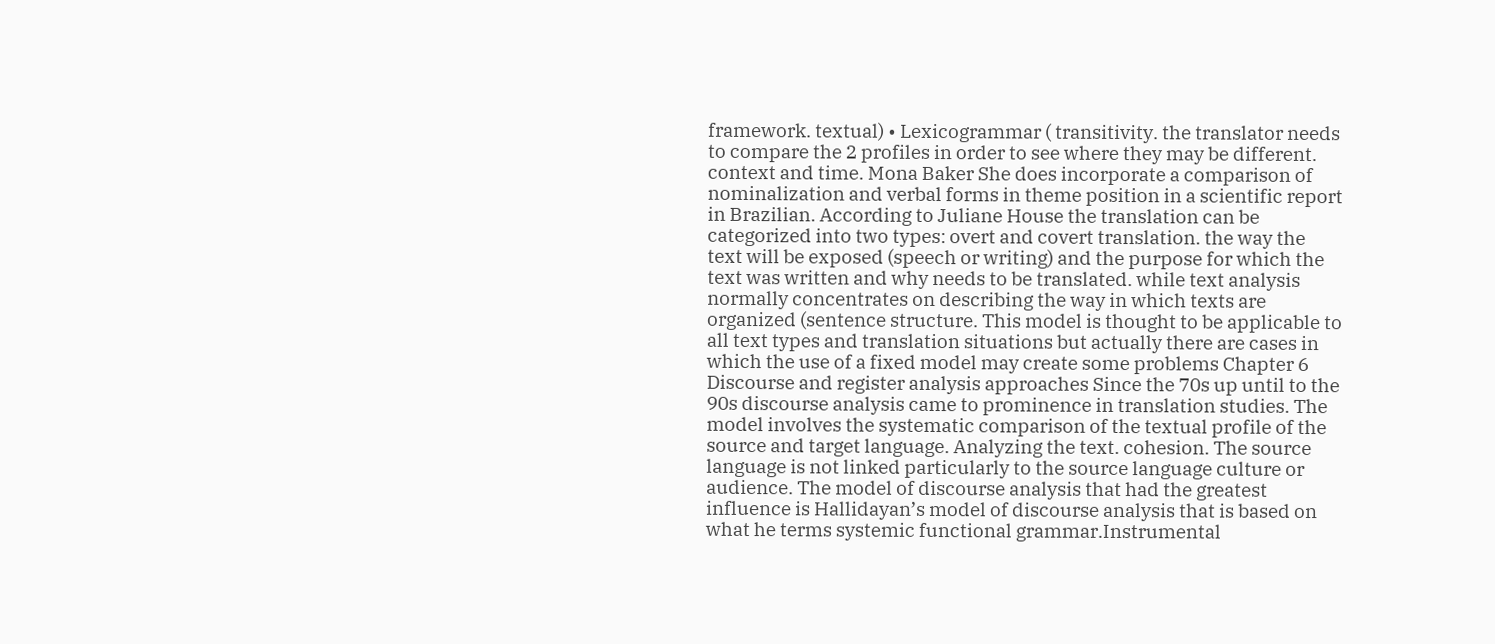framework. textual) • Lexicogrammar ( transitivity. the translator needs to compare the 2 profiles in order to see where they may be different. context and time. Mona Baker She does incorporate a comparison of nominalization and verbal forms in theme position in a scientific report in Brazilian. According to Juliane House the translation can be categorized into two types: overt and covert translation. the way the text will be exposed (speech or writing) and the purpose for which the text was written and why needs to be translated. while text analysis normally concentrates on describing the way in which texts are organized (sentence structure. This model is thought to be applicable to all text types and translation situations but actually there are cases in which the use of a fixed model may create some problems Chapter 6 Discourse and register analysis approaches Since the 70s up until to the 90s discourse analysis came to prominence in translation studies. The model involves the systematic comparison of the textual profile of the source and target language. Analyzing the text. cohesion. The source language is not linked particularly to the source language culture or audience. The model of discourse analysis that had the greatest influence is Hallidayan’s model of discourse analysis that is based on what he terms systemic functional grammar.Instrumental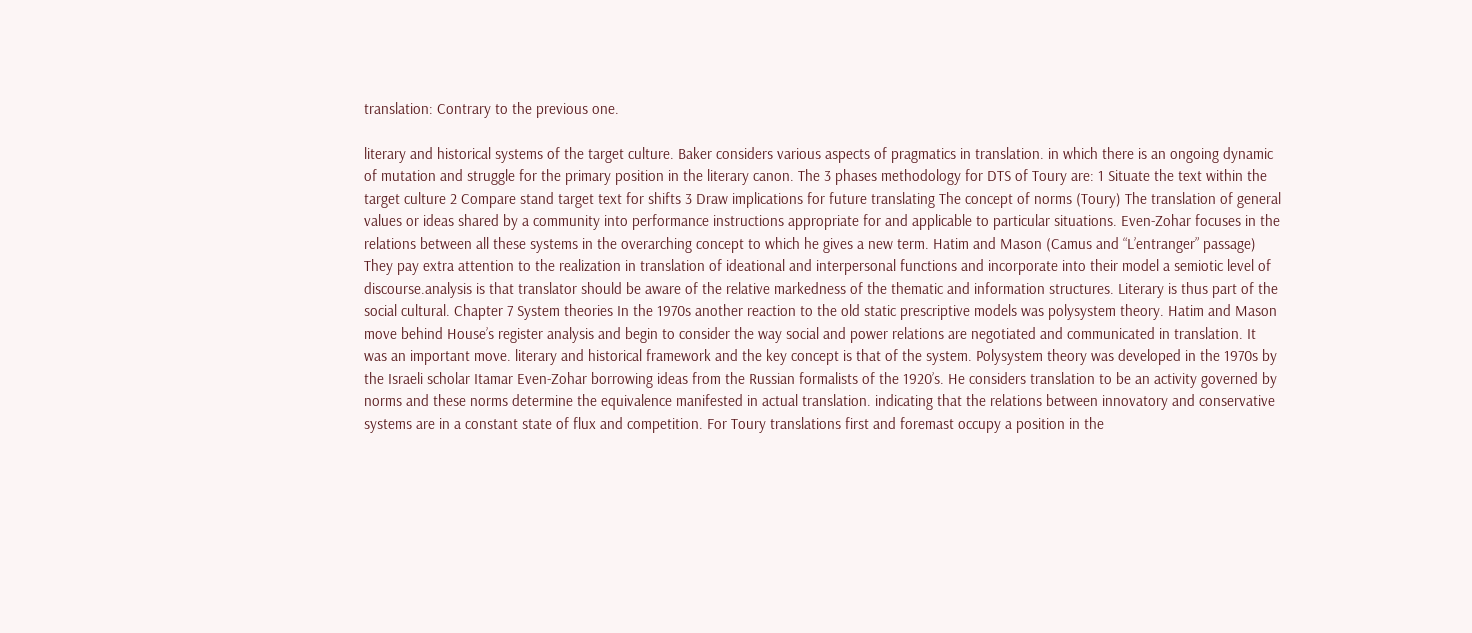translation: Contrary to the previous one.

literary and historical systems of the target culture. Baker considers various aspects of pragmatics in translation. in which there is an ongoing dynamic of mutation and struggle for the primary position in the literary canon. The 3 phases methodology for DTS of Toury are: 1 Situate the text within the target culture 2 Compare stand target text for shifts 3 Draw implications for future translating The concept of norms (Toury) The translation of general values or ideas shared by a community into performance instructions appropriate for and applicable to particular situations. Even-Zohar focuses in the relations between all these systems in the overarching concept to which he gives a new term. Hatim and Mason (Camus and “L’entranger” passage) They pay extra attention to the realization in translation of ideational and interpersonal functions and incorporate into their model a semiotic level of discourse.analysis is that translator should be aware of the relative markedness of the thematic and information structures. Literary is thus part of the social cultural. Chapter 7 System theories In the 1970s another reaction to the old static prescriptive models was polysystem theory. Hatim and Mason move behind House’s register analysis and begin to consider the way social and power relations are negotiated and communicated in translation. It was an important move. literary and historical framework and the key concept is that of the system. Polysystem theory was developed in the 1970s by the Israeli scholar Itamar Even-Zohar borrowing ideas from the Russian formalists of the 1920’s. He considers translation to be an activity governed by norms and these norms determine the equivalence manifested in actual translation. indicating that the relations between innovatory and conservative systems are in a constant state of flux and competition. For Toury translations first and foremast occupy a position in the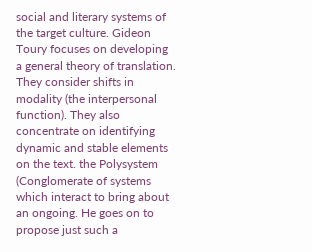social and literary systems of the target culture. Gideon Toury focuses on developing a general theory of translation. They consider shifts in modality (the interpersonal function). They also concentrate on identifying dynamic and stable elements on the text. the Polysystem (Conglomerate of systems which interact to bring about an ongoing. He goes on to propose just such a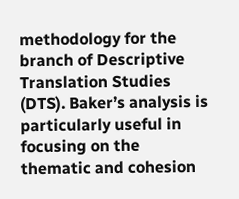methodology for the branch of Descriptive Translation Studies (DTS). Baker’s analysis is particularly useful in focusing on the thematic and cohesion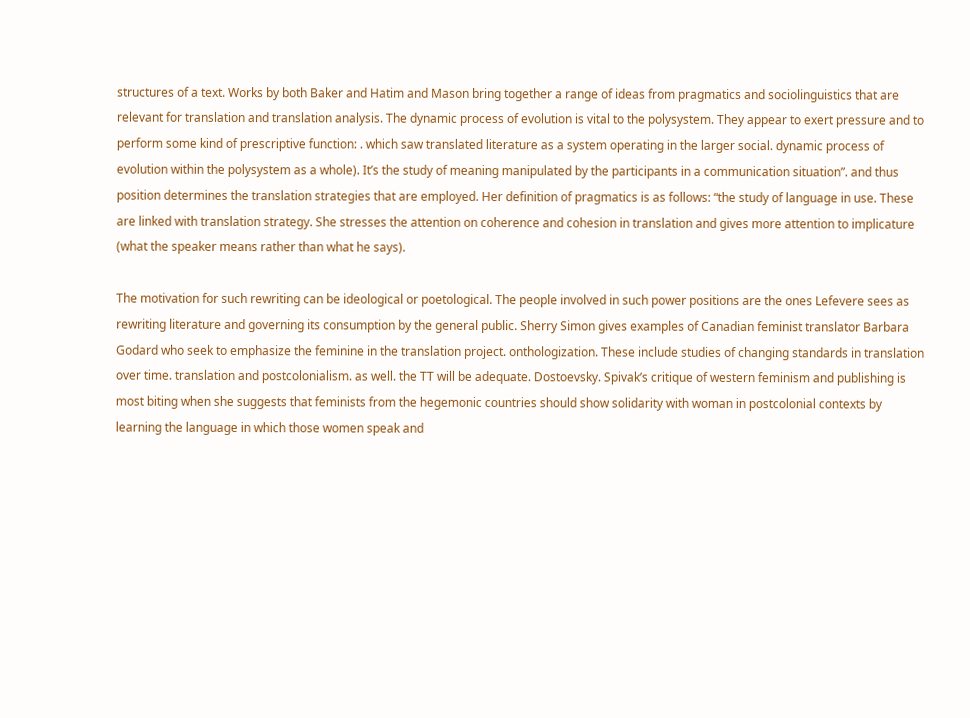structures of a text. Works by both Baker and Hatim and Mason bring together a range of ideas from pragmatics and sociolinguistics that are relevant for translation and translation analysis. The dynamic process of evolution is vital to the polysystem. They appear to exert pressure and to perform some kind of prescriptive function: . which saw translated literature as a system operating in the larger social. dynamic process of evolution within the polysystem as a whole). It’s the study of meaning manipulated by the participants in a communication situation”. and thus position determines the translation strategies that are employed. Her definition of pragmatics is as follows: “the study of language in use. These are linked with translation strategy. She stresses the attention on coherence and cohesion in translation and gives more attention to implicature (what the speaker means rather than what he says).

The motivation for such rewriting can be ideological or poetological. The people involved in such power positions are the ones Lefevere sees as rewriting literature and governing its consumption by the general public. Sherry Simon gives examples of Canadian feminist translator Barbara Godard who seek to emphasize the feminine in the translation project. onthologization. These include studies of changing standards in translation over time. translation and postcolonialism. as well. the TT will be adequate. Dostoevsky. Spivak’s critique of western feminism and publishing is most biting when she suggests that feminists from the hegemonic countries should show solidarity with woman in postcolonial contexts by learning the language in which those women speak and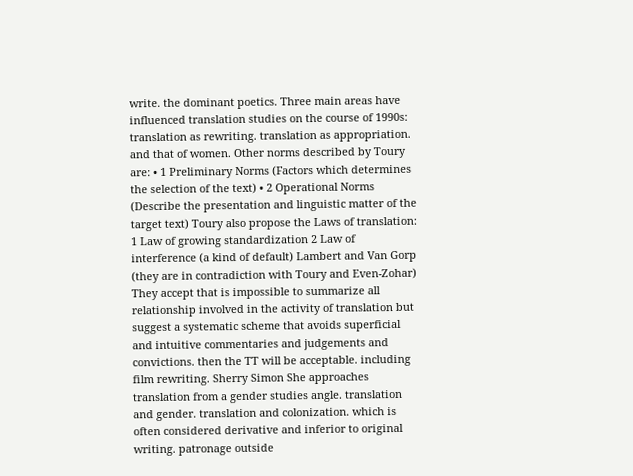write. the dominant poetics. Three main areas have influenced translation studies on the course of 1990s: translation as rewriting. translation as appropriation. and that of women. Other norms described by Toury are: • 1 Preliminary Norms (Factors which determines the selection of the text) • 2 Operational Norms (Describe the presentation and linguistic matter of the target text) Toury also propose the Laws of translation: 1 Law of growing standardization 2 Law of interference (a kind of default) Lambert and Van Gorp (they are in contradiction with Toury and Even-Zohar) They accept that is impossible to summarize all relationship involved in the activity of translation but suggest a systematic scheme that avoids superficial and intuitive commentaries and judgements and convictions. then the TT will be acceptable. including film rewriting. Sherry Simon She approaches translation from a gender studies angle. translation and gender. translation and colonization. which is often considered derivative and inferior to original writing. patronage outside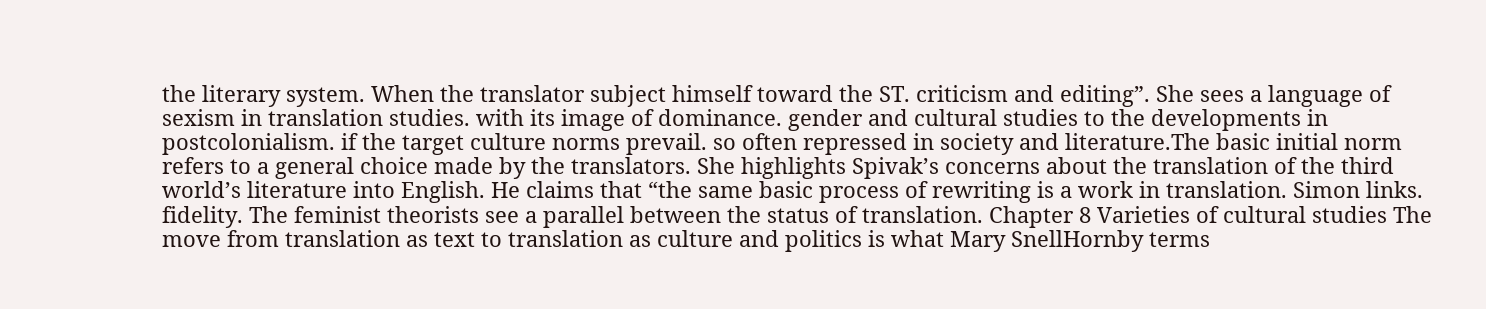the literary system. When the translator subject himself toward the ST. criticism and editing”. She sees a language of sexism in translation studies. with its image of dominance. gender and cultural studies to the developments in postcolonialism. if the target culture norms prevail. so often repressed in society and literature.The basic initial norm refers to a general choice made by the translators. She highlights Spivak’s concerns about the translation of the third world’s literature into English. He claims that “the same basic process of rewriting is a work in translation. Simon links. fidelity. The feminist theorists see a parallel between the status of translation. Chapter 8 Varieties of cultural studies The move from translation as text to translation as culture and politics is what Mary SnellHornby terms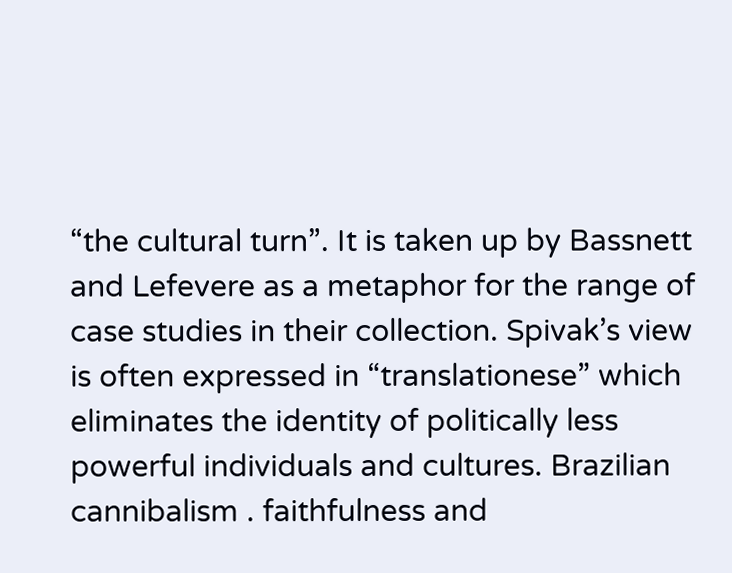“the cultural turn”. It is taken up by Bassnett and Lefevere as a metaphor for the range of case studies in their collection. Spivak’s view is often expressed in “translationese” which eliminates the identity of politically less powerful individuals and cultures. Brazilian cannibalism . faithfulness and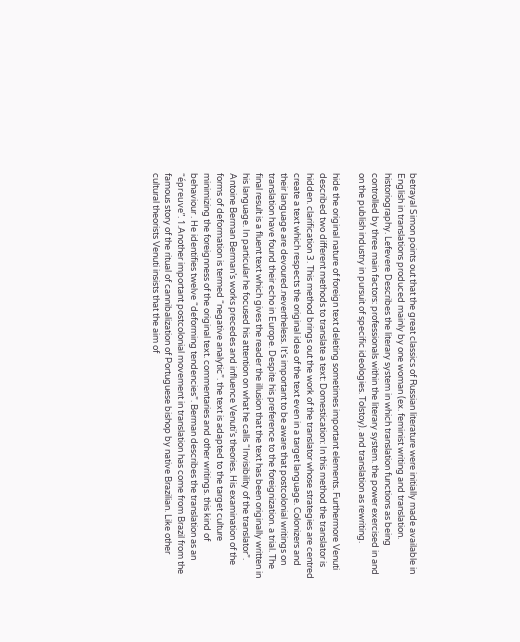betrayal Simon points out that the great classics of Russian literature were initially made available in English in translations produced mainly by one woman (ex. feminist writing and translation. historiography. Lefevere Describes the literary system in which translation functions as being controlled by three main factors: professionals within the literary system. the power exercised in and on the publish industry in pursuit of specific ideologies. Tolstoy). and translation as rewriting.

hide the original nature of foreign text deleting sometimes important elements. Furthermore Venuti described two different methods to translate a text: Domestication: In this method the translator is hidden. clarification 3. This method brings out the work of the translator whose strategies are centred create a text which respects the original idea of the text even in a target language. Colonizers and their language are devoured.nevertheless. It’s important to be aware that postcolonial writings on translation have found their echo in Europe. Despite his preference to the foreignization. a trial. The final result is a fluent text which gives the reader the illusion that the text has been originally written in his language. In particular he focused his attention on what he calls “Invisibility of the translator”. Antoine Berman Berman’s works precedes and influence Venuti’s theories. His examination of the forms of deformation is termed “negative analytic”. the text is adapted to the target culture minimizing the foreignness of the original text. commentaries and other writings. this kind of behaviour . He identifies twelve “deforming tendencies”. Berman describes the translation as an “épreuve”. 1.Another important postcolonial movement in translation has come from Brazil from the famous story of the ritual of cannibalization of Portuguese bishop by native Brazilian. Like other cultural theorists Venuti insists that the aim of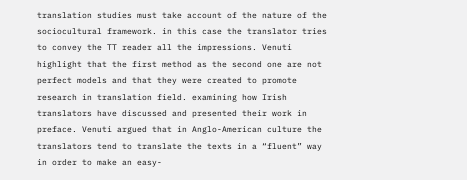translation studies must take account of the nature of the sociocultural framework. in this case the translator tries to convey the TT reader all the impressions. Venuti highlight that the first method as the second one are not perfect models and that they were created to promote research in translation field. examining how Irish translators have discussed and presented their work in preface. Venuti argued that in Anglo-American culture the translators tend to translate the texts in a “fluent” way in order to make an easy-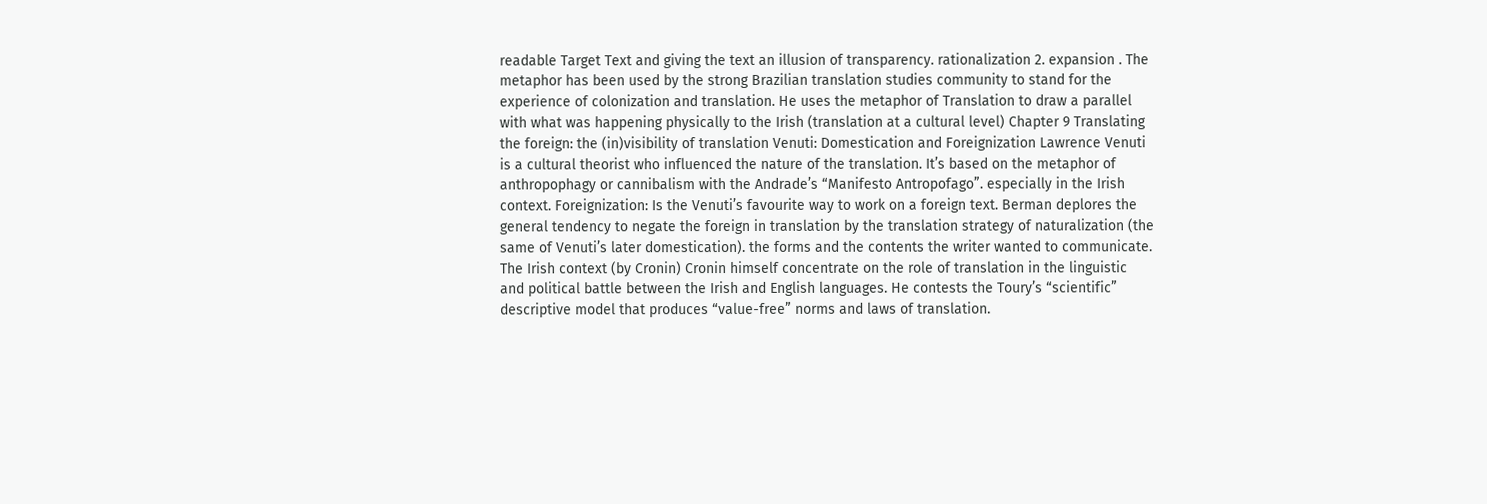readable Target Text and giving the text an illusion of transparency. rationalization 2. expansion . The metaphor has been used by the strong Brazilian translation studies community to stand for the experience of colonization and translation. He uses the metaphor of Translation to draw a parallel with what was happening physically to the Irish (translation at a cultural level) Chapter 9 Translating the foreign: the (in)visibility of translation Venuti: Domestication and Foreignization Lawrence Venuti is a cultural theorist who influenced the nature of the translation. It’s based on the metaphor of anthropophagy or cannibalism with the Andrade’s “Manifesto Antropofago”. especially in the Irish context. Foreignization: Is the Venuti’s favourite way to work on a foreign text. Berman deplores the general tendency to negate the foreign in translation by the translation strategy of naturalization (the same of Venuti’s later domestication). the forms and the contents the writer wanted to communicate. The Irish context (by Cronin) Cronin himself concentrate on the role of translation in the linguistic and political battle between the Irish and English languages. He contests the Toury’s “scientific” descriptive model that produces “value-free” norms and laws of translation.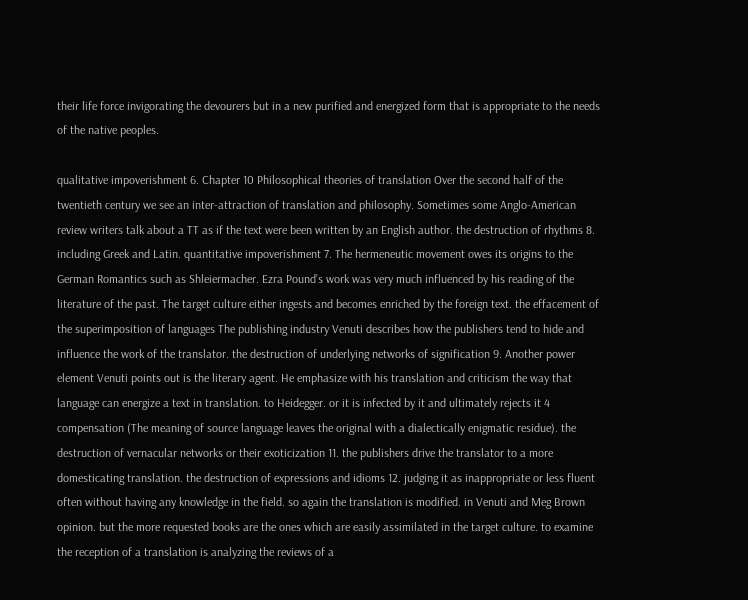their life force invigorating the devourers but in a new purified and energized form that is appropriate to the needs of the native peoples.

qualitative impoverishment 6. Chapter 10 Philosophical theories of translation Over the second half of the twentieth century we see an inter-attraction of translation and philosophy. Sometimes some Anglo-American review writers talk about a TT as if the text were been written by an English author. the destruction of rhythms 8. including Greek and Latin. quantitative impoverishment 7. The hermeneutic movement owes its origins to the German Romantics such as Shleiermacher. Ezra Pound’s work was very much influenced by his reading of the literature of the past. The target culture either ingests and becomes enriched by the foreign text. the effacement of the superimposition of languages The publishing industry Venuti describes how the publishers tend to hide and influence the work of the translator. the destruction of underlying networks of signification 9. Another power element Venuti points out is the literary agent. He emphasize with his translation and criticism the way that language can energize a text in translation. to Heidegger. or it is infected by it and ultimately rejects it 4 compensation (The meaning of source language leaves the original with a dialectically enigmatic residue). the destruction of vernacular networks or their exoticization 11. the publishers drive the translator to a more domesticating translation. the destruction of expressions and idioms 12. judging it as inappropriate or less fluent often without having any knowledge in the field. so again the translation is modified. in Venuti and Meg Brown opinion. but the more requested books are the ones which are easily assimilated in the target culture. to examine the reception of a translation is analyzing the reviews of a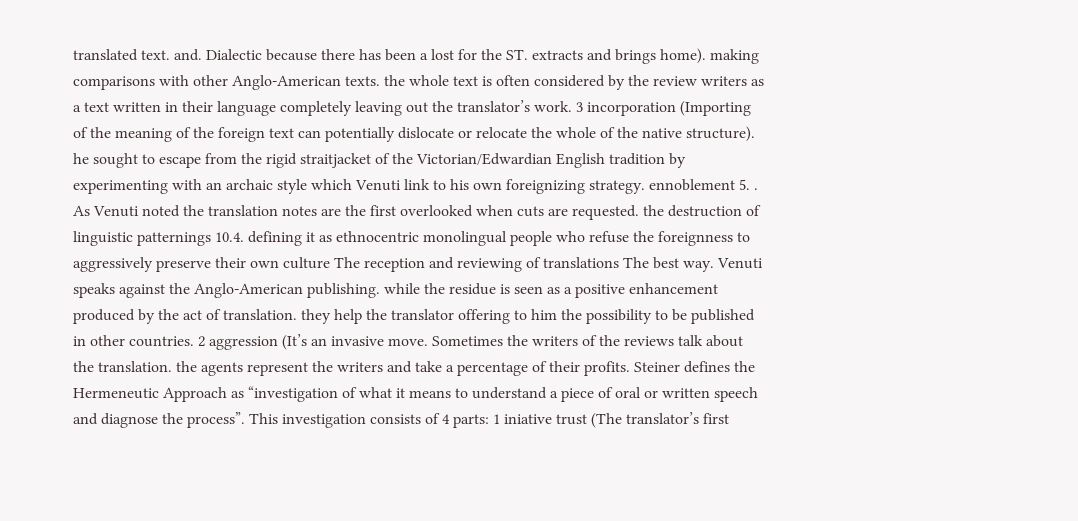translated text. and. Dialectic because there has been a lost for the ST. extracts and brings home). making comparisons with other Anglo-American texts. the whole text is often considered by the review writers as a text written in their language completely leaving out the translator’s work. 3 incorporation (Importing of the meaning of the foreign text can potentially dislocate or relocate the whole of the native structure). he sought to escape from the rigid straitjacket of the Victorian/Edwardian English tradition by experimenting with an archaic style which Venuti link to his own foreignizing strategy. ennoblement 5. . As Venuti noted the translation notes are the first overlooked when cuts are requested. the destruction of linguistic patternings 10.4. defining it as ethnocentric monolingual people who refuse the foreignness to aggressively preserve their own culture The reception and reviewing of translations The best way. Venuti speaks against the Anglo-American publishing. while the residue is seen as a positive enhancement produced by the act of translation. they help the translator offering to him the possibility to be published in other countries. 2 aggression (It’s an invasive move. Sometimes the writers of the reviews talk about the translation. the agents represent the writers and take a percentage of their profits. Steiner defines the Hermeneutic Approach as “investigation of what it means to understand a piece of oral or written speech and diagnose the process”. This investigation consists of 4 parts: 1 iniative trust (The translator’s first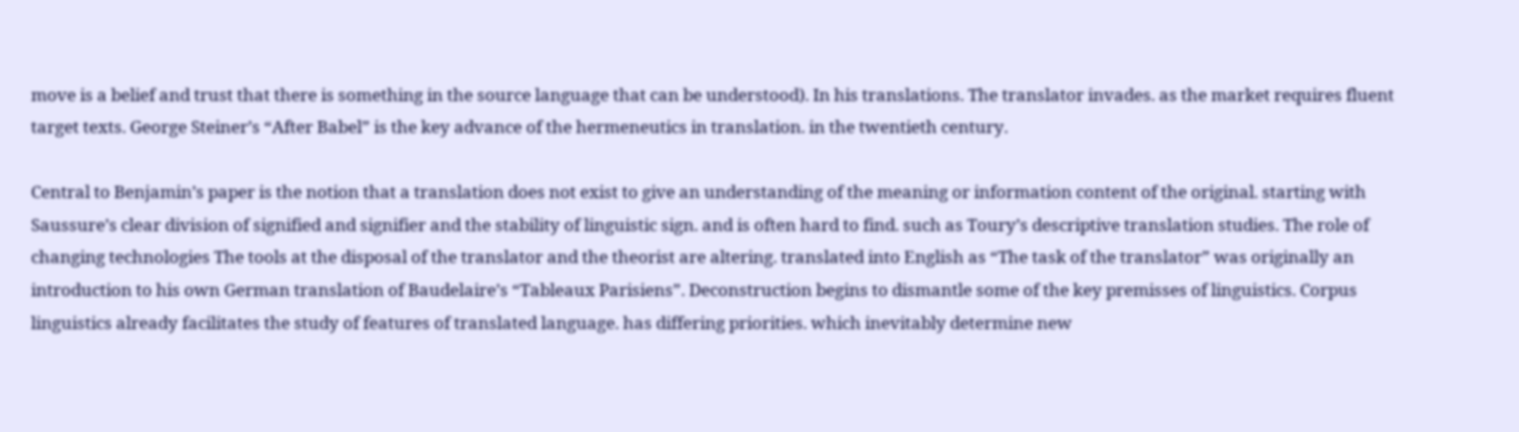move is a belief and trust that there is something in the source language that can be understood). In his translations. The translator invades. as the market requires fluent target texts. George Steiner’s “After Babel” is the key advance of the hermeneutics in translation. in the twentieth century.

Central to Benjamin’s paper is the notion that a translation does not exist to give an understanding of the meaning or information content of the original. starting with Saussure’s clear division of signified and signifier and the stability of linguistic sign. and is often hard to find. such as Toury’s descriptive translation studies. The role of changing technologies The tools at the disposal of the translator and the theorist are altering. translated into English as “The task of the translator” was originally an introduction to his own German translation of Baudelaire’s “Tableaux Parisiens”. Deconstruction begins to dismantle some of the key premisses of linguistics. Corpus linguistics already facilitates the study of features of translated language. has differing priorities. which inevitably determine new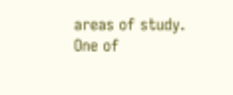areas of study. One of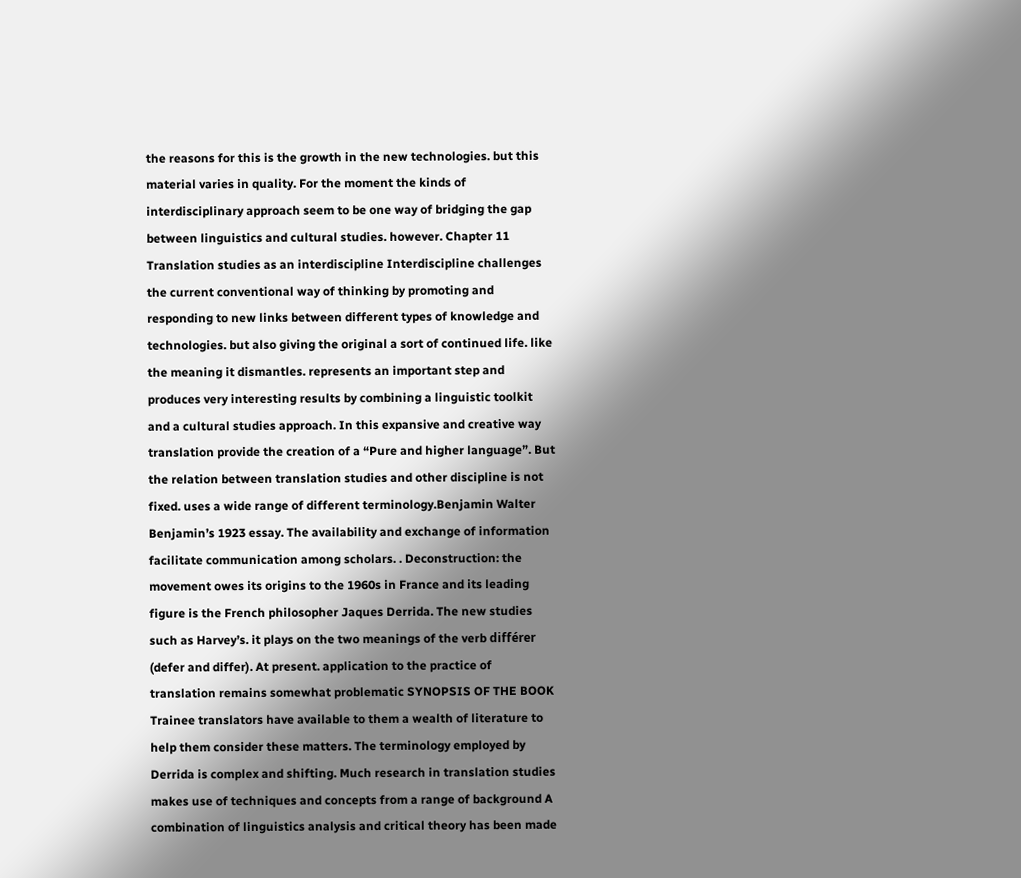the reasons for this is the growth in the new technologies. but this material varies in quality. For the moment the kinds of interdisciplinary approach seem to be one way of bridging the gap between linguistics and cultural studies. however. Chapter 11 Translation studies as an interdiscipline Interdiscipline challenges the current conventional way of thinking by promoting and responding to new links between different types of knowledge and technologies. but also giving the original a sort of continued life. like the meaning it dismantles. represents an important step and produces very interesting results by combining a linguistic toolkit and a cultural studies approach. In this expansive and creative way translation provide the creation of a “Pure and higher language”. But the relation between translation studies and other discipline is not fixed. uses a wide range of different terminology.Benjamin Walter Benjamin’s 1923 essay. The availability and exchange of information facilitate communication among scholars. . Deconstruction: the movement owes its origins to the 1960s in France and its leading figure is the French philosopher Jaques Derrida. The new studies such as Harvey’s. it plays on the two meanings of the verb différer (defer and differ). At present. application to the practice of translation remains somewhat problematic SYNOPSIS OF THE BOOK Trainee translators have available to them a wealth of literature to help them consider these matters. The terminology employed by Derrida is complex and shifting. Much research in translation studies makes use of techniques and concepts from a range of background A combination of linguistics analysis and critical theory has been made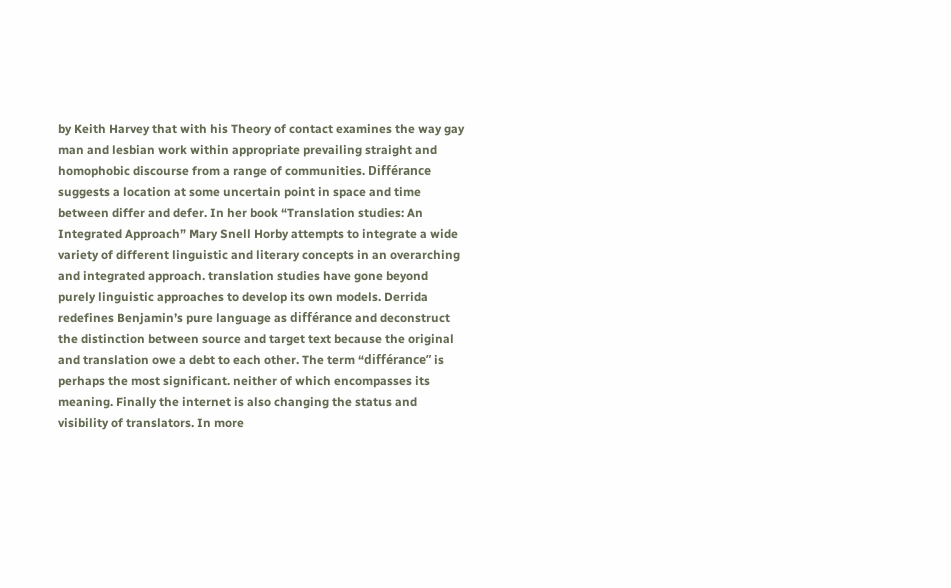by Keith Harvey that with his Theory of contact examines the way gay man and lesbian work within appropriate prevailing straight and homophobic discourse from a range of communities. Différance suggests a location at some uncertain point in space and time between differ and defer. In her book “Translation studies: An Integrated Approach” Mary Snell Horby attempts to integrate a wide variety of different linguistic and literary concepts in an overarching and integrated approach. translation studies have gone beyond purely linguistic approaches to develop its own models. Derrida redefines Benjamin’s pure language as différance and deconstruct the distinction between source and target text because the original and translation owe a debt to each other. The term “différance” is perhaps the most significant. neither of which encompasses its meaning. Finally the internet is also changing the status and visibility of translators. In more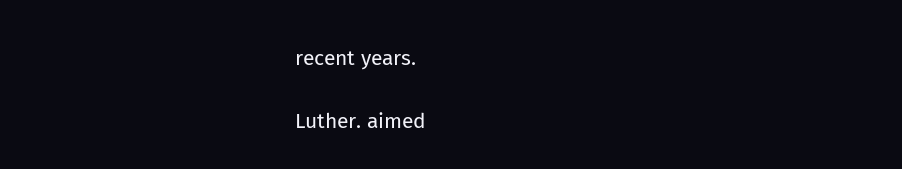recent years.

Luther. aimed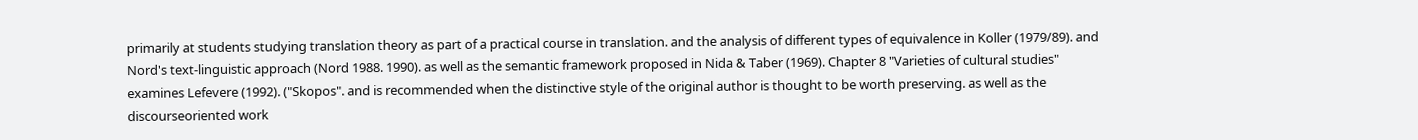primarily at students studying translation theory as part of a practical course in translation. and the analysis of different types of equivalence in Koller (1979/89). and Nord's text-linguistic approach (Nord 1988. 1990). as well as the semantic framework proposed in Nida & Taber (1969). Chapter 8 "Varieties of cultural studies" examines Lefevere (1992). ("Skopos". and is recommended when the distinctive style of the original author is thought to be worth preserving. as well as the discourseoriented work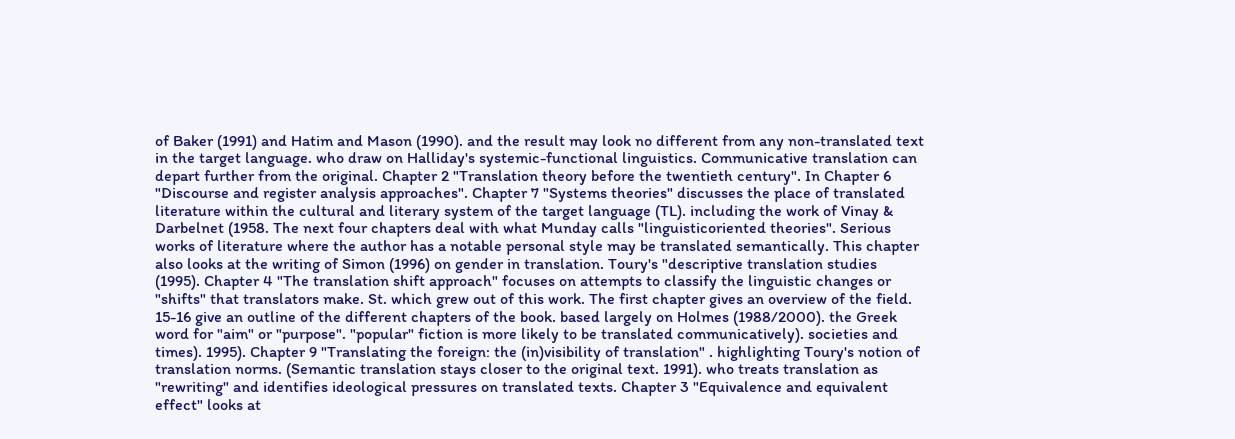of Baker (1991) and Hatim and Mason (1990). and the result may look no different from any non-translated text in the target language. who draw on Halliday's systemic-functional linguistics. Communicative translation can depart further from the original. Chapter 2 "Translation theory before the twentieth century". In Chapter 6 "Discourse and register analysis approaches". Chapter 7 "Systems theories" discusses the place of translated literature within the cultural and literary system of the target language (TL). including the work of Vinay & Darbelnet (1958. The next four chapters deal with what Munday calls "linguisticoriented theories". Serious works of literature where the author has a notable personal style may be translated semantically. This chapter also looks at the writing of Simon (1996) on gender in translation. Toury's "descriptive translation studies (1995). Chapter 4 "The translation shift approach" focuses on attempts to classify the linguistic changes or "shifts" that translators make. St. which grew out of this work. The first chapter gives an overview of the field. 15-16 give an outline of the different chapters of the book. based largely on Holmes (1988/2000). the Greek word for "aim" or "purpose". "popular" fiction is more likely to be translated communicatively). societies and times). 1995). Chapter 9 "Translating the foreign: the (in)visibility of translation" . highlighting Toury's notion of translation norms. (Semantic translation stays closer to the original text. 1991). who treats translation as "rewriting" and identifies ideological pressures on translated texts. Chapter 3 "Equivalence and equivalent effect" looks at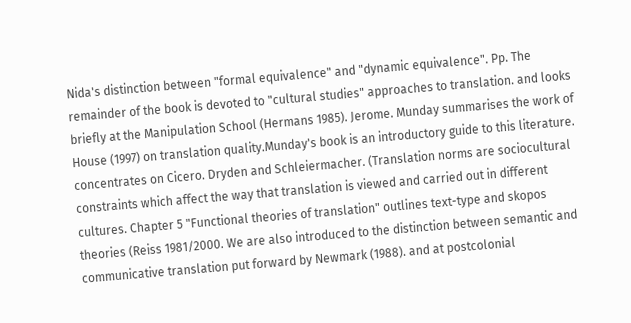Nida's distinction between "formal equivalence" and "dynamic equivalence". Pp. The remainder of the book is devoted to "cultural studies" approaches to translation. and looks briefly at the Manipulation School (Hermans 1985). Jerome. Munday summarises the work of House (1997) on translation quality.Munday's book is an introductory guide to this literature. concentrates on Cicero. Dryden and Schleiermacher. (Translation norms are sociocultural constraints which affect the way that translation is viewed and carried out in different cultures. Chapter 5 "Functional theories of translation" outlines text-type and skopos theories (Reiss 1981/2000. We are also introduced to the distinction between semantic and communicative translation put forward by Newmark (1988). and at postcolonial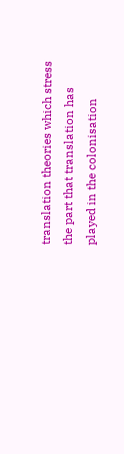translation theories which stress the part that translation has played in the colonisation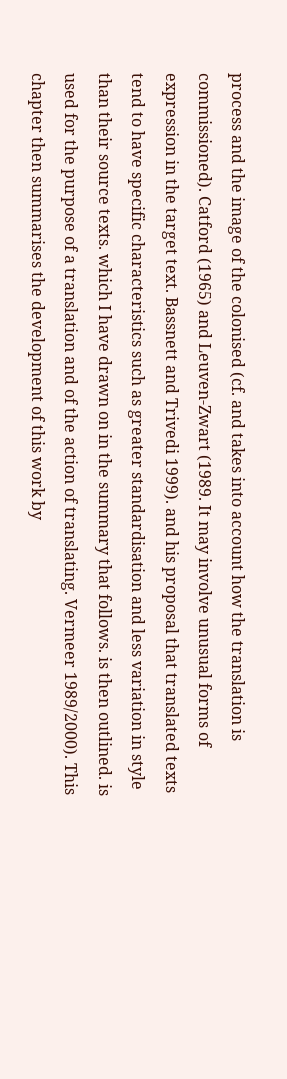process and the image of the colonised (cf. and takes into account how the translation is commissioned). Catford (1965) and Leuven-Zwart (1989. It may involve unusual forms of expression in the target text. Bassnett and Trivedi 1999). and his proposal that translated texts tend to have specific characteristics such as greater standardisation and less variation in style than their source texts. which I have drawn on in the summary that follows. is then outlined. is used for the purpose of a translation and of the action of translating. Vermeer 1989/2000). This chapter then summarises the development of this work by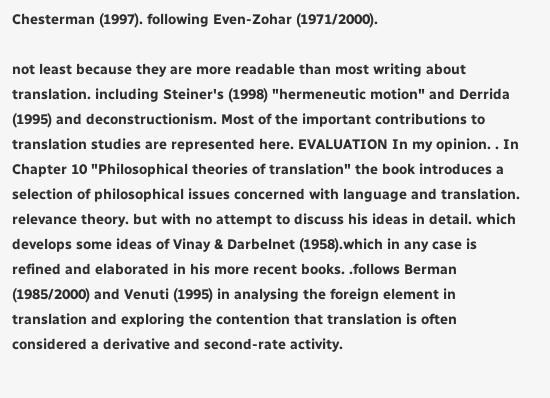Chesterman (1997). following Even-Zohar (1971/2000).

not least because they are more readable than most writing about translation. including Steiner's (1998) "hermeneutic motion" and Derrida (1995) and deconstructionism. Most of the important contributions to translation studies are represented here. EVALUATION In my opinion. . In Chapter 10 "Philosophical theories of translation" the book introduces a selection of philosophical issues concerned with language and translation. relevance theory. but with no attempt to discuss his ideas in detail. which develops some ideas of Vinay & Darbelnet (1958).which in any case is refined and elaborated in his more recent books. .follows Berman (1985/2000) and Venuti (1995) in analysing the foreign element in translation and exploring the contention that translation is often considered a derivative and second-rate activity.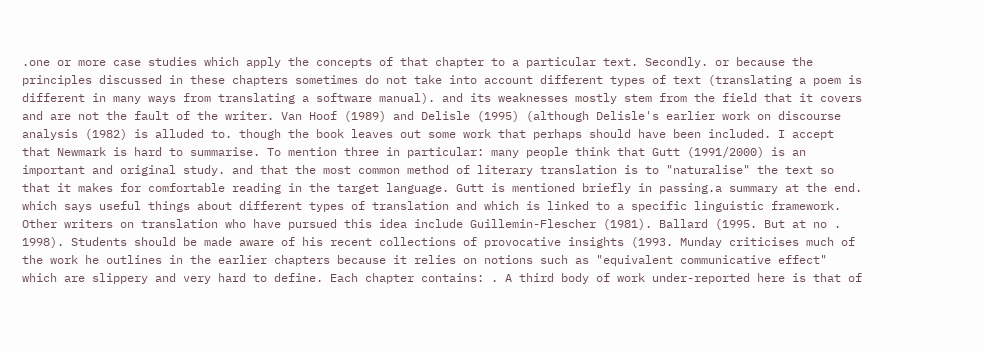.one or more case studies which apply the concepts of that chapter to a particular text. Secondly. or because the principles discussed in these chapters sometimes do not take into account different types of text (translating a poem is different in many ways from translating a software manual). and its weaknesses mostly stem from the field that it covers and are not the fault of the writer. Van Hoof (1989) and Delisle (1995) (although Delisle's earlier work on discourse analysis (1982) is alluded to. though the book leaves out some work that perhaps should have been included. I accept that Newmark is hard to summarise. To mention three in particular: many people think that Gutt (1991/2000) is an important and original study. and that the most common method of literary translation is to "naturalise" the text so that it makes for comfortable reading in the target language. Gutt is mentioned briefly in passing.a summary at the end. which says useful things about different types of translation and which is linked to a specific linguistic framework. Other writers on translation who have pursued this idea include Guillemin-Flescher (1981). Ballard (1995. But at no . 1998). Students should be made aware of his recent collections of provocative insights (1993. Munday criticises much of the work he outlines in the earlier chapters because it relies on notions such as "equivalent communicative effect" which are slippery and very hard to define. Each chapter contains: . A third body of work under-reported here is that of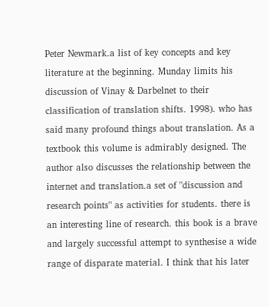Peter Newmark.a list of key concepts and key literature at the beginning. Munday limits his discussion of Vinay & Darbelnet to their classification of translation shifts. 1998). who has said many profound things about translation. As a textbook this volume is admirably designed. The author also discusses the relationship between the internet and translation.a set of "discussion and research points" as activities for students. there is an interesting line of research. this book is a brave and largely successful attempt to synthesise a wide range of disparate material. I think that his later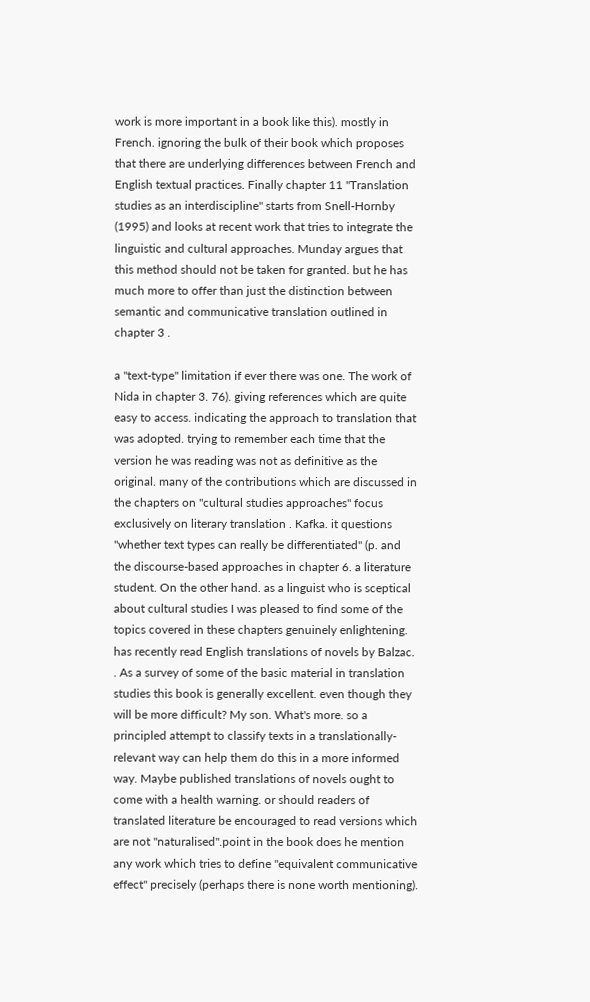work is more important in a book like this). mostly in French. ignoring the bulk of their book which proposes that there are underlying differences between French and English textual practices. Finally chapter 11 "Translation studies as an interdiscipline" starts from Snell-Hornby (1995) and looks at recent work that tries to integrate the linguistic and cultural approaches. Munday argues that this method should not be taken for granted. but he has much more to offer than just the distinction between semantic and communicative translation outlined in chapter 3 .

a "text-type" limitation if ever there was one. The work of Nida in chapter 3. 76). giving references which are quite easy to access. indicating the approach to translation that was adopted. trying to remember each time that the version he was reading was not as definitive as the original. many of the contributions which are discussed in the chapters on "cultural studies approaches" focus exclusively on literary translation . Kafka. it questions "whether text types can really be differentiated" (p. and the discourse-based approaches in chapter 6. a literature student. On the other hand. as a linguist who is sceptical about cultural studies I was pleased to find some of the topics covered in these chapters genuinely enlightening. has recently read English translations of novels by Balzac. . As a survey of some of the basic material in translation studies this book is generally excellent. even though they will be more difficult? My son. What's more. so a principled attempt to classify texts in a translationally-relevant way can help them do this in a more informed way. Maybe published translations of novels ought to come with a health warning. or should readers of translated literature be encouraged to read versions which are not "naturalised".point in the book does he mention any work which tries to define "equivalent communicative effect" precisely (perhaps there is none worth mentioning).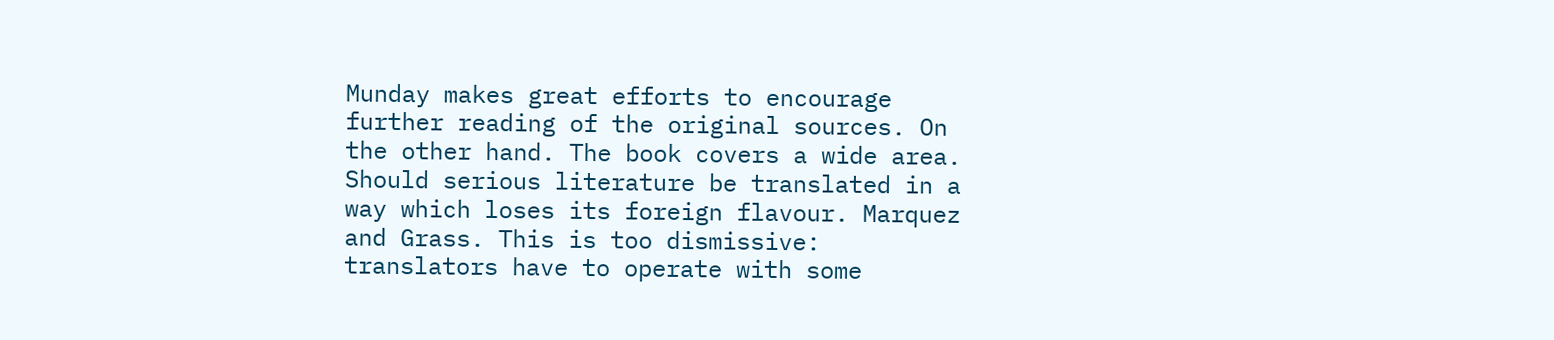Munday makes great efforts to encourage further reading of the original sources. On the other hand. The book covers a wide area. Should serious literature be translated in a way which loses its foreign flavour. Marquez and Grass. This is too dismissive: translators have to operate with some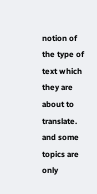notion of the type of text which they are about to translate. and some topics are only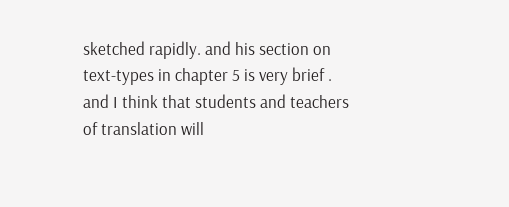sketched rapidly. and his section on text-types in chapter 5 is very brief . and I think that students and teachers of translation will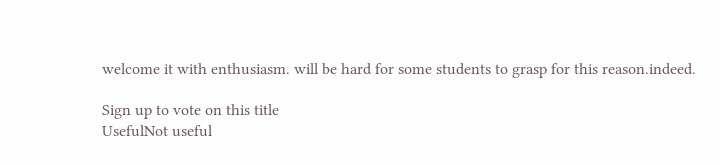welcome it with enthusiasm. will be hard for some students to grasp for this reason.indeed.

Sign up to vote on this title
UsefulNot useful